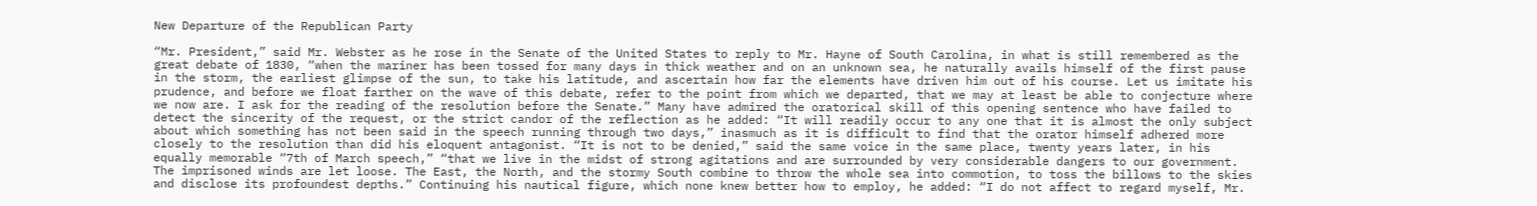New Departure of the Republican Party

“Mr. President,” said Mr. Webster as he rose in the Senate of the United States to reply to Mr. Hayne of South Carolina, in what is still remembered as the great debate of 1830, “when the mariner has been tossed for many days in thick weather and on an unknown sea, he naturally avails himself of the first pause in the storm, the earliest glimpse of the sun, to take his latitude, and ascertain how far the elements have driven him out of his course. Let us imitate his prudence, and before we float farther on the wave of this debate, refer to the point from which we departed, that we may at least be able to conjecture where we now are. I ask for the reading of the resolution before the Senate.” Many have admired the oratorical skill of this opening sentence who have failed to detect the sincerity of the request, or the strict candor of the reflection as he added: “It will readily occur to any one that it is almost the only subject about which something has not been said in the speech running through two days,” inasmuch as it is difficult to find that the orator himself adhered more closely to the resolution than did his eloquent antagonist. “It is not to be denied,” said the same voice in the same place, twenty years later, in his equally memorable “7th of March speech,” “that we live in the midst of strong agitations and are surrounded by very considerable dangers to our government. The imprisoned winds are let loose. The East, the North, and the stormy South combine to throw the whole sea into commotion, to toss the billows to the skies and disclose its profoundest depths.” Continuing his nautical figure, which none knew better how to employ, he added: “I do not affect to regard myself, Mr.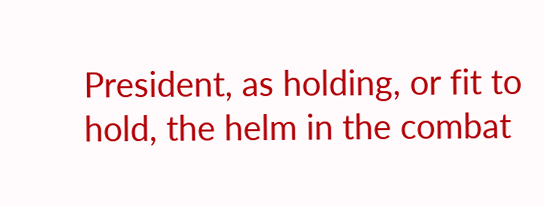President, as holding, or fit to hold, the helm in the combat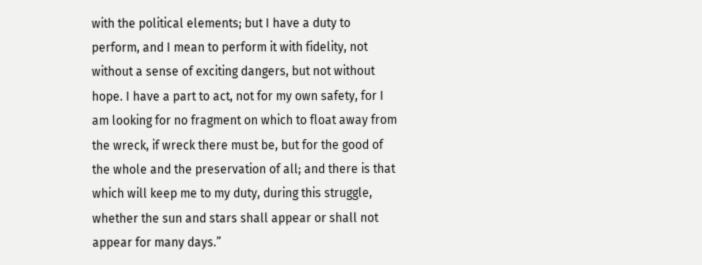with the political elements; but I have a duty to perform, and I mean to perform it with fidelity, not without a sense of exciting dangers, but not without hope. I have a part to act, not for my own safety, for I am looking for no fragment on which to float away from the wreck, if wreck there must be, but for the good of the whole and the preservation of all; and there is that which will keep me to my duty, during this struggle, whether the sun and stars shall appear or shall not appear for many days.”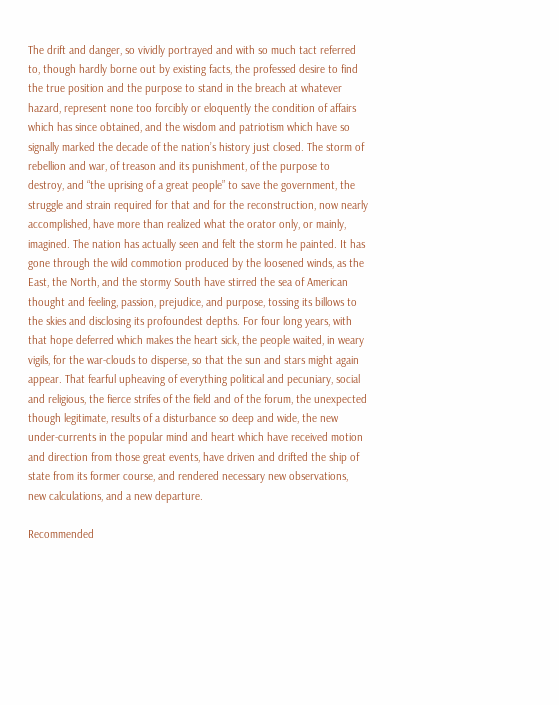The drift and danger, so vividly portrayed and with so much tact referred to, though hardly borne out by existing facts, the professed desire to find the true position and the purpose to stand in the breach at whatever hazard, represent none too forcibly or eloquently the condition of affairs which has since obtained, and the wisdom and patriotism which have so signally marked the decade of the nation’s history just closed. The storm of rebellion and war, of treason and its punishment, of the purpose to destroy, and “the uprising of a great people” to save the government, the struggle and strain required for that and for the reconstruction, now nearly accomplished, have more than realized what the orator only, or mainly, imagined. The nation has actually seen and felt the storm he painted. It has gone through the wild commotion produced by the loosened winds, as the East, the North, and the stormy South have stirred the sea of American thought and feeling, passion, prejudice, and purpose, tossing its billows to the skies and disclosing its profoundest depths. For four long years, with that hope deferred which makes the heart sick, the people waited, in weary vigils, for the war-clouds to disperse, so that the sun and stars might again appear. That fearful upheaving of everything political and pecuniary, social and religious, the fierce strifes of the field and of the forum, the unexpected though legitimate, results of a disturbance so deep and wide, the new under-currents in the popular mind and heart which have received motion and direction from those great events, have driven and drifted the ship of state from its former course, and rendered necessary new observations, new calculations, and a new departure.

Recommended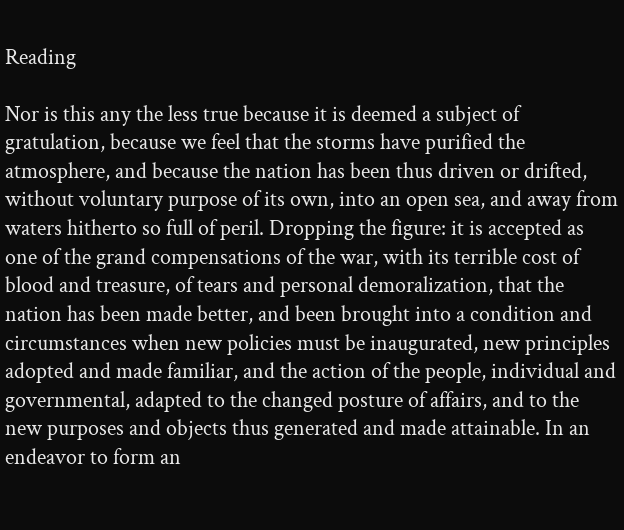Reading

Nor is this any the less true because it is deemed a subject of gratulation, because we feel that the storms have purified the atmosphere, and because the nation has been thus driven or drifted, without voluntary purpose of its own, into an open sea, and away from waters hitherto so full of peril. Dropping the figure: it is accepted as one of the grand compensations of the war, with its terrible cost of blood and treasure, of tears and personal demoralization, that the nation has been made better, and been brought into a condition and circumstances when new policies must be inaugurated, new principles adopted and made familiar, and the action of the people, individual and governmental, adapted to the changed posture of affairs, and to the new purposes and objects thus generated and made attainable. In an endeavor to form an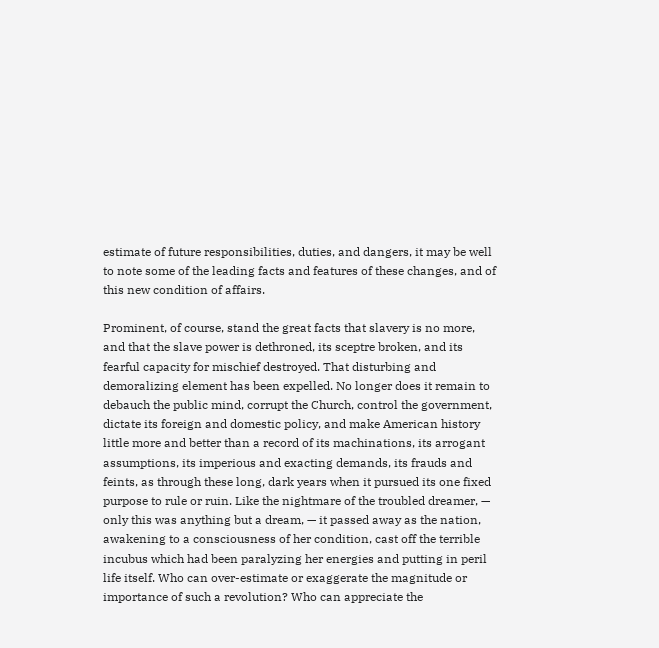estimate of future responsibilities, duties, and dangers, it may be well to note some of the leading facts and features of these changes, and of this new condition of affairs.

Prominent, of course, stand the great facts that slavery is no more, and that the slave power is dethroned, its sceptre broken, and its fearful capacity for mischief destroyed. That disturbing and demoralizing element has been expelled. No longer does it remain to debauch the public mind, corrupt the Church, control the government, dictate its foreign and domestic policy, and make American history little more and better than a record of its machinations, its arrogant assumptions, its imperious and exacting demands, its frauds and feints, as through these long, dark years when it pursued its one fixed purpose to rule or ruin. Like the nightmare of the troubled dreamer, — only this was anything but a dream, — it passed away as the nation, awakening to a consciousness of her condition, cast off the terrible incubus which had been paralyzing her energies and putting in peril life itself. Who can over-estimate or exaggerate the magnitude or importance of such a revolution? Who can appreciate the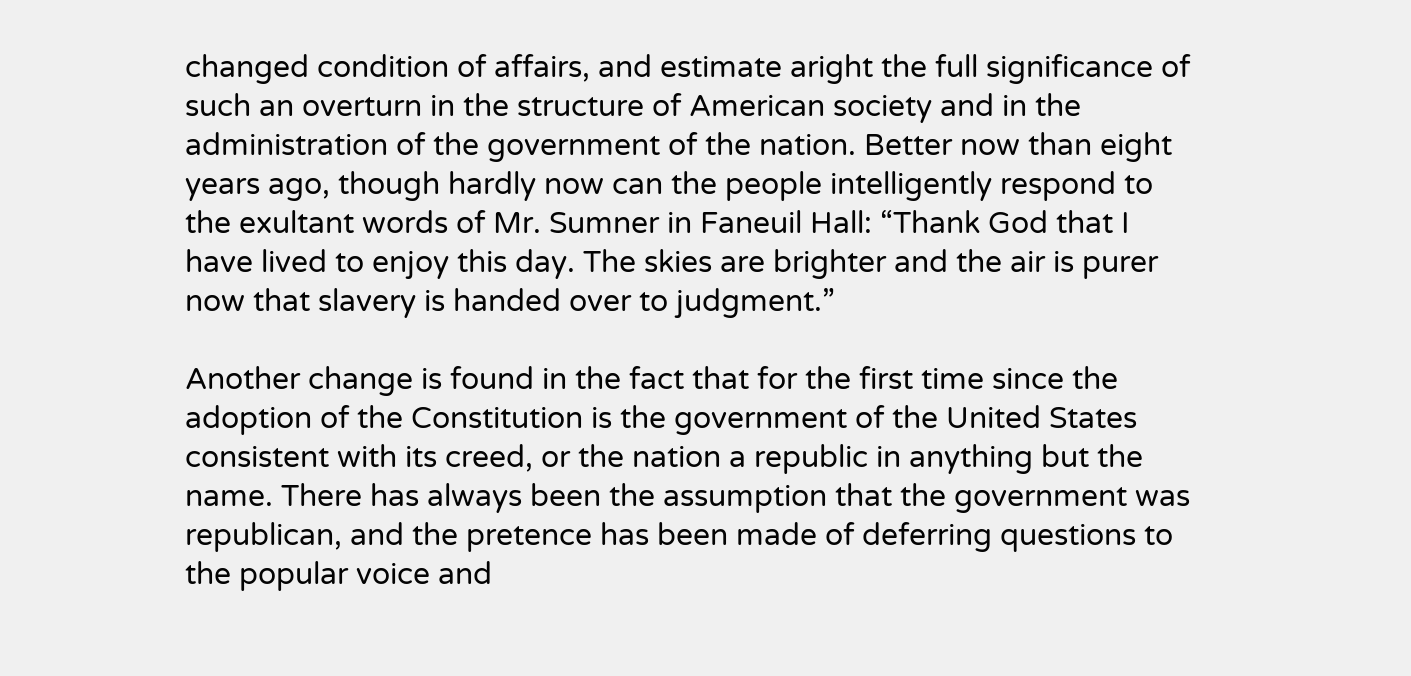changed condition of affairs, and estimate aright the full significance of such an overturn in the structure of American society and in the administration of the government of the nation. Better now than eight years ago, though hardly now can the people intelligently respond to the exultant words of Mr. Sumner in Faneuil Hall: “Thank God that I have lived to enjoy this day. The skies are brighter and the air is purer now that slavery is handed over to judgment.”

Another change is found in the fact that for the first time since the adoption of the Constitution is the government of the United States consistent with its creed, or the nation a republic in anything but the name. There has always been the assumption that the government was republican, and the pretence has been made of deferring questions to the popular voice and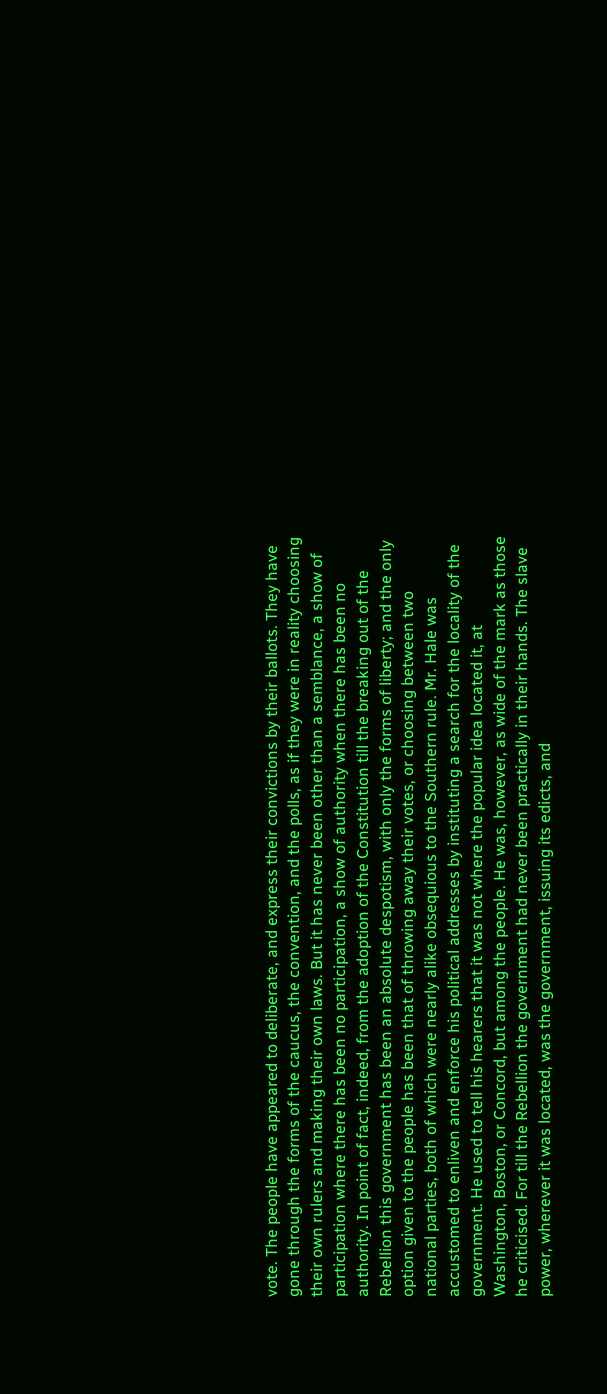vote. The people have appeared to deliberate, and express their convictions by their ballots. They have gone through the forms of the caucus, the convention, and the polls, as if they were in reality choosing their own rulers and making their own laws. But it has never been other than a semblance, a show of participation where there has been no participation, a show of authority when there has been no authority. In point of fact, indeed, from the adoption of the Constitution till the breaking out of the Rebellion this government has been an absolute despotism, with only the forms of liberty; and the only option given to the people has been that of throwing away their votes, or choosing between two national parties, both of which were nearly alike obsequious to the Southern rule. Mr. Hale was accustomed to enliven and enforce his political addresses by instituting a search for the locality of the government. He used to tell his hearers that it was not where the popular idea located it, at Washington, Boston, or Concord, but among the people. He was, however, as wide of the mark as those he criticised. For till the Rebellion the government had never been practically in their hands. The slave power, wherever it was located, was the government, issuing its edicts, and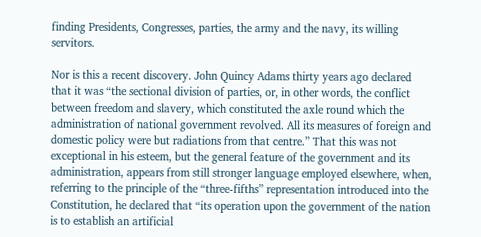finding Presidents, Congresses, parties, the army and the navy, its willing servitors.

Nor is this a recent discovery. John Quincy Adams thirty years ago declared that it was “the sectional division of parties, or, in other words, the conflict between freedom and slavery, which constituted the axle round which the administration of national government revolved. All its measures of foreign and domestic policy were but radiations from that centre.” That this was not exceptional in his esteem, but the general feature of the government and its administration, appears from still stronger language employed elsewhere, when, referring to the principle of the “three-fifths” representation introduced into the Constitution, he declared that “its operation upon the government of the nation is to establish an artificial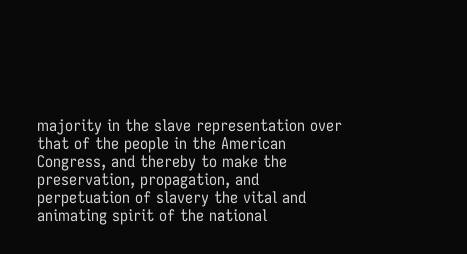majority in the slave representation over that of the people in the American Congress, and thereby to make the preservation, propagation, and perpetuation of slavery the vital and animating spirit of the national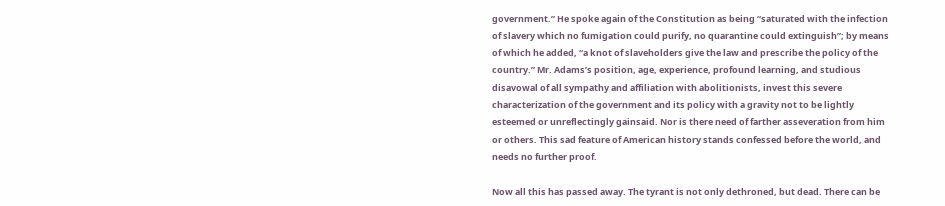government.” He spoke again of the Constitution as being “saturated with the infection of slavery which no fumigation could purify, no quarantine could extinguish”; by means of which he added, “a knot of slaveholders give the law and prescribe the policy of the country.” Mr. Adams’s position, age, experience, profound learning, and studious disavowal of all sympathy and affiliation with abolitionists, invest this severe characterization of the government and its policy with a gravity not to be lightly esteemed or unreflectingly gainsaid. Nor is there need of farther asseveration from him or others. This sad feature of American history stands confessed before the world, and needs no further proof.

Now all this has passed away. The tyrant is not only dethroned, but dead. There can be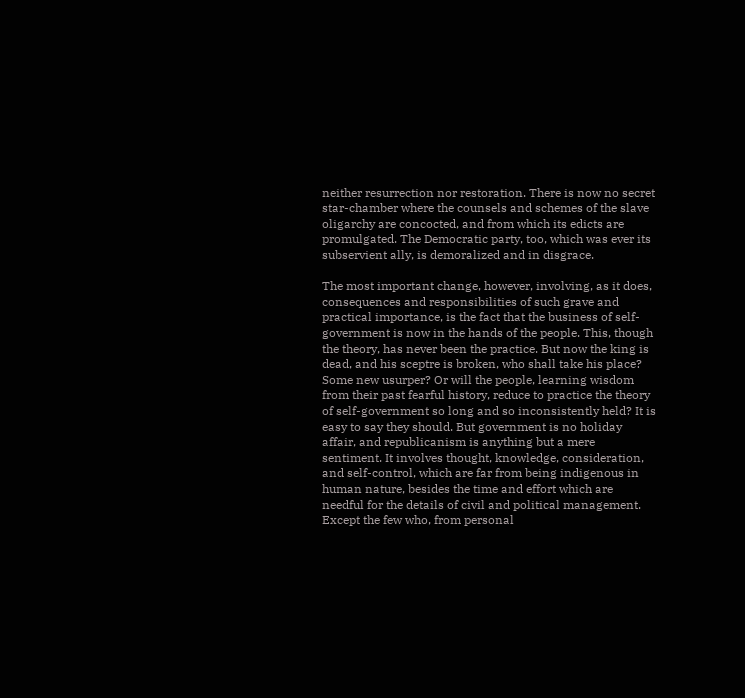neither resurrection nor restoration. There is now no secret star-chamber where the counsels and schemes of the slave oligarchy are concocted, and from which its edicts are promulgated. The Democratic party, too, which was ever its subservient ally, is demoralized and in disgrace.

The most important change, however, involving, as it does, consequences and responsibilities of such grave and practical importance, is the fact that the business of self-government is now in the hands of the people. This, though the theory, has never been the practice. But now the king is dead, and his sceptre is broken, who shall take his place? Some new usurper? Or will the people, learning wisdom from their past fearful history, reduce to practice the theory of self-government so long and so inconsistently held? It is easy to say they should. But government is no holiday affair, and republicanism is anything but a mere sentiment. It involves thought, knowledge, consideration, and self-control, which are far from being indigenous in human nature, besides the time and effort which are needful for the details of civil and political management. Except the few who, from personal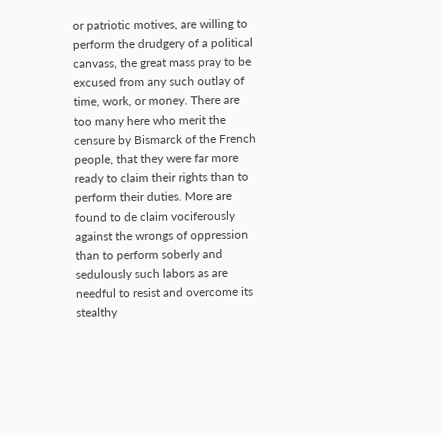or patriotic motives, are willing to perform the drudgery of a political canvass, the great mass pray to be excused from any such outlay of time, work, or money. There are too many here who merit the censure by Bismarck of the French people, that they were far more ready to claim their rights than to perform their duties. More are found to de claim vociferously against the wrongs of oppression than to perform soberly and sedulously such labors as are needful to resist and overcome its stealthy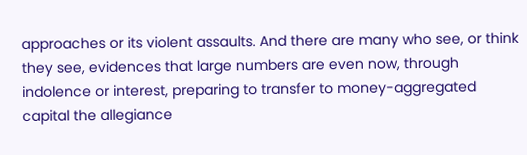approaches or its violent assaults. And there are many who see, or think they see, evidences that large numbers are even now, through indolence or interest, preparing to transfer to money-aggregated capital the allegiance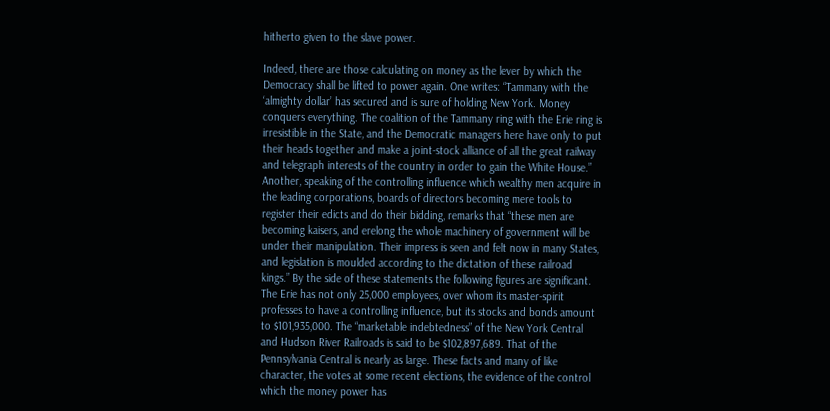hitherto given to the slave power.

Indeed, there are those calculating on money as the lever by which the Democracy shall be lifted to power again. One writes: “Tammany with the ‘almighty dollar’ has secured and is sure of holding New York. Money conquers everything. The coalition of the Tammany ring with the Erie ring is irresistible in the State, and the Democratic managers here have only to put their heads together and make a joint-stock alliance of all the great railway and telegraph interests of the country in order to gain the White House.” Another, speaking of the controlling influence which wealthy men acquire in the leading corporations, boards of directors becoming mere tools to register their edicts and do their bidding, remarks that “these men are becoming kaisers, and erelong the whole machinery of government will be under their manipulation. Their impress is seen and felt now in many States, and legislation is moulded according to the dictation of these railroad kings.” By the side of these statements the following figures are significant. The Erie has not only 25,000 employees, over whom its master-spirit professes to have a controlling influence, but its stocks and bonds amount to $101,935,000. The “marketable indebtedness” of the New York Central and Hudson River Railroads is said to be $102,897,689. That of the Pennsylvania Central is nearly as large. These facts and many of like character, the votes at some recent elections, the evidence of the control which the money power has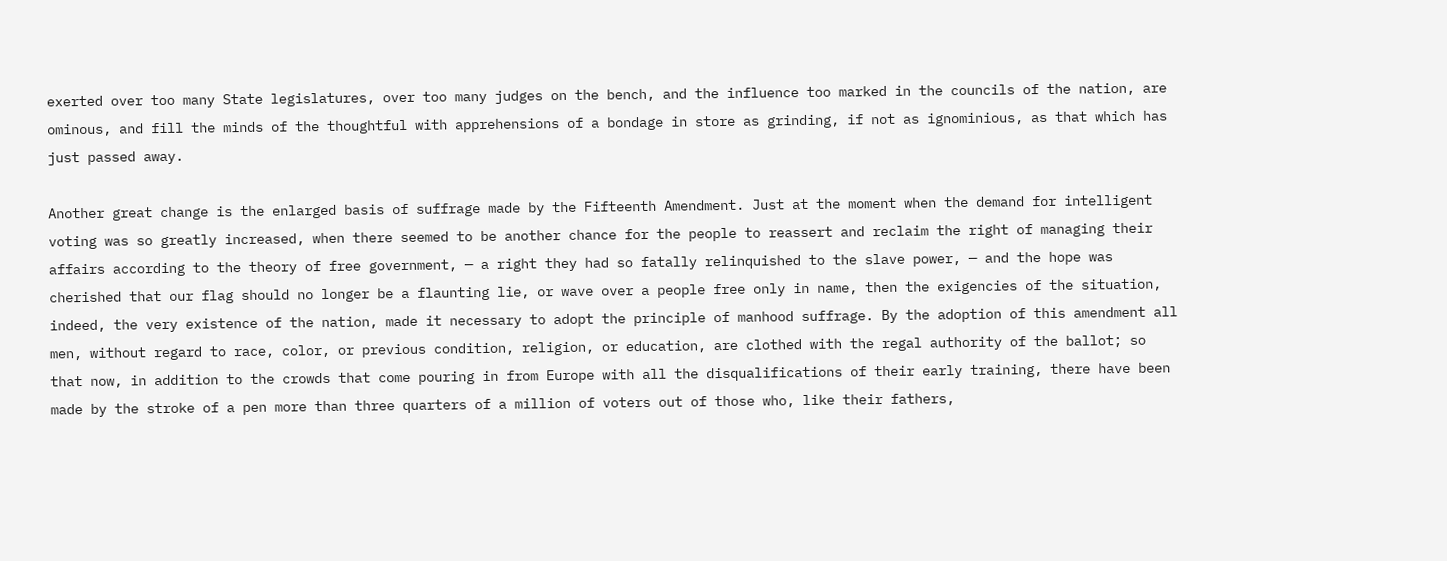exerted over too many State legislatures, over too many judges on the bench, and the influence too marked in the councils of the nation, are ominous, and fill the minds of the thoughtful with apprehensions of a bondage in store as grinding, if not as ignominious, as that which has just passed away.

Another great change is the enlarged basis of suffrage made by the Fifteenth Amendment. Just at the moment when the demand for intelligent voting was so greatly increased, when there seemed to be another chance for the people to reassert and reclaim the right of managing their affairs according to the theory of free government, — a right they had so fatally relinquished to the slave power, — and the hope was cherished that our flag should no longer be a flaunting lie, or wave over a people free only in name, then the exigencies of the situation, indeed, the very existence of the nation, made it necessary to adopt the principle of manhood suffrage. By the adoption of this amendment all men, without regard to race, color, or previous condition, religion, or education, are clothed with the regal authority of the ballot; so that now, in addition to the crowds that come pouring in from Europe with all the disqualifications of their early training, there have been made by the stroke of a pen more than three quarters of a million of voters out of those who, like their fathers,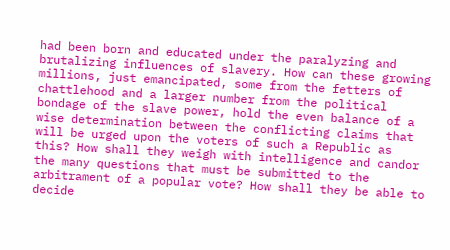had been born and educated under the paralyzing and brutalizing influences of slavery. How can these growing millions, just emancipated, some from the fetters of chattlehood and a larger number from the political bondage of the slave power, hold the even balance of a wise determination between the conflicting claims that will be urged upon the voters of such a Republic as this? How shall they weigh with intelligence and candor the many questions that must be submitted to the arbitrament of a popular vote? How shall they be able to decide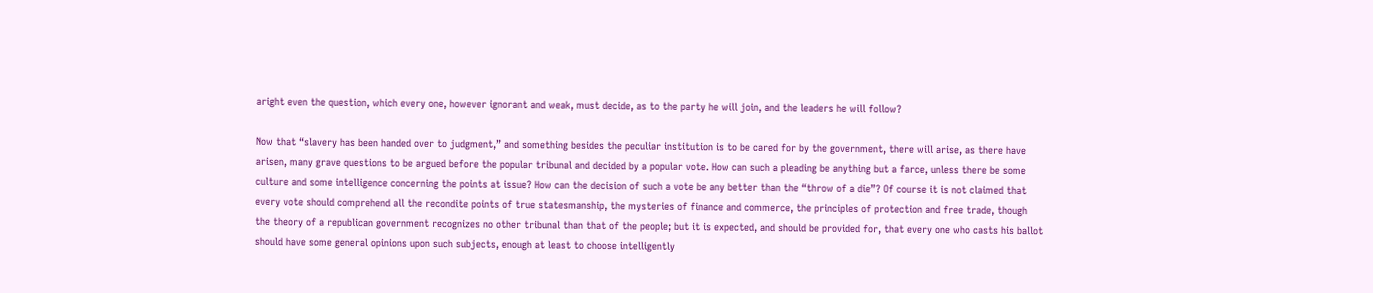aright even the question, which every one, however ignorant and weak, must decide, as to the party he will join, and the leaders he will follow?

Now that “slavery has been handed over to judgment,” and something besides the peculiar institution is to be cared for by the government, there will arise, as there have arisen, many grave questions to be argued before the popular tribunal and decided by a popular vote. How can such a pleading be anything but a farce, unless there be some culture and some intelligence concerning the points at issue? How can the decision of such a vote be any better than the “throw of a die”? Of course it is not claimed that every vote should comprehend all the recondite points of true statesmanship, the mysteries of finance and commerce, the principles of protection and free trade, though the theory of a republican government recognizes no other tribunal than that of the people; but it is expected, and should be provided for, that every one who casts his ballot should have some general opinions upon such subjects, enough at least to choose intelligently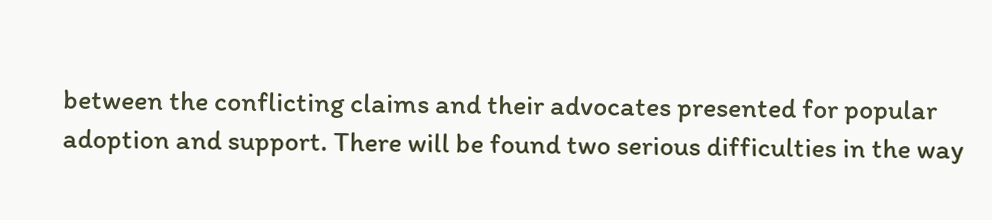between the conflicting claims and their advocates presented for popular adoption and support. There will be found two serious difficulties in the way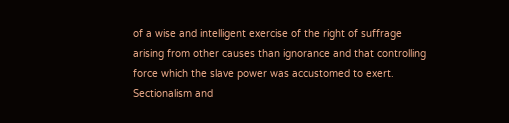of a wise and intelligent exercise of the right of suffrage arising from other causes than ignorance and that controlling force which the slave power was accustomed to exert. Sectionalism and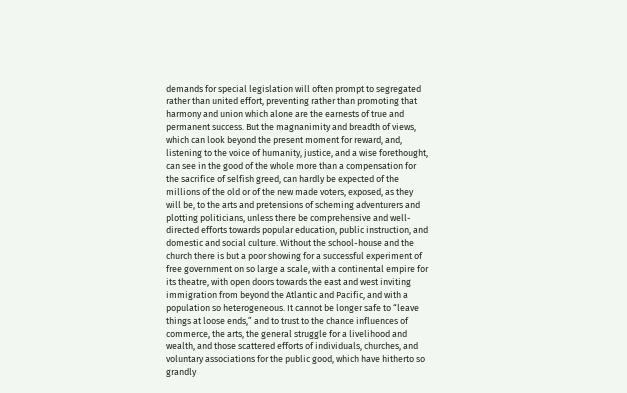demands for special legislation will often prompt to segregated rather than united effort, preventing rather than promoting that harmony and union which alone are the earnests of true and permanent success. But the magnanimity and breadth of views, which can look beyond the present moment for reward, and, listening to the voice of humanity, justice, and a wise forethought, can see in the good of the whole more than a compensation for the sacrifice of selfish greed, can hardly be expected of the millions of the old or of the new made voters, exposed, as they will be, to the arts and pretensions of scheming adventurers and plotting politicians, unless there be comprehensive and well-directed efforts towards popular education, public instruction, and domestic and social culture. Without the school-house and the church there is but a poor showing for a successful experiment of free government on so large a scale, with a continental empire for its theatre, with open doors towards the east and west inviting immigration from beyond the Atlantic and Pacific, and with a population so heterogeneous. It cannot be longer safe to “leave things at loose ends,” and to trust to the chance influences of commerce, the arts, the general struggle for a livelihood and wealth, and those scattered efforts of individuals, churches, and voluntary associations for the public good, which have hitherto so grandly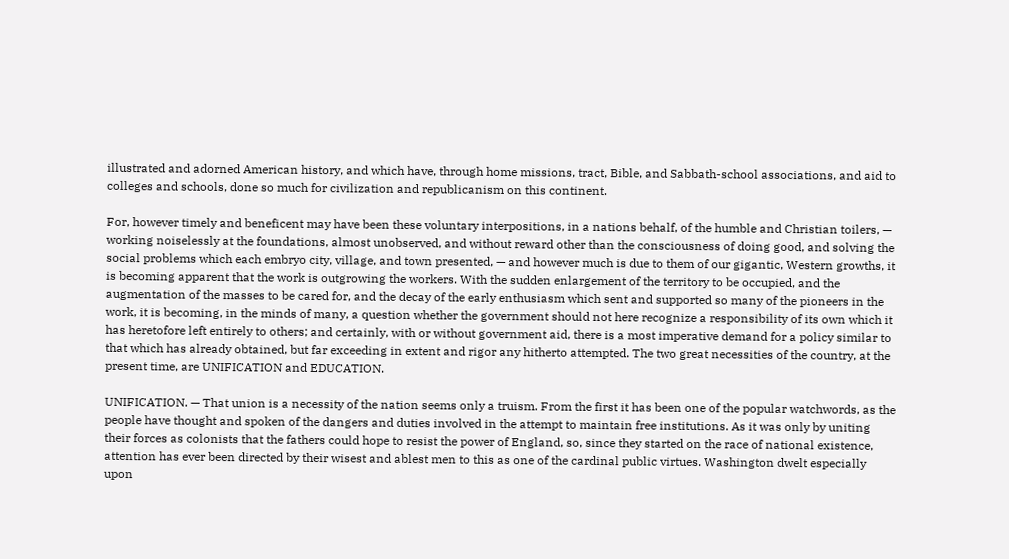illustrated and adorned American history, and which have, through home missions, tract, Bible, and Sabbath-school associations, and aid to colleges and schools, done so much for civilization and republicanism on this continent.

For, however timely and beneficent may have been these voluntary interpositions, in a nations behalf, of the humble and Christian toilers, — working noiselessly at the foundations, almost unobserved, and without reward other than the consciousness of doing good, and solving the social problems which each embryo city, village, and town presented, — and however much is due to them of our gigantic, Western growths, it is becoming apparent that the work is outgrowing the workers. With the sudden enlargement of the territory to be occupied, and the augmentation of the masses to be cared for, and the decay of the early enthusiasm which sent and supported so many of the pioneers in the work, it is becoming, in the minds of many, a question whether the government should not here recognize a responsibility of its own which it has heretofore left entirely to others; and certainly, with or without government aid, there is a most imperative demand for a policy similar to that which has already obtained, but far exceeding in extent and rigor any hitherto attempted. The two great necessities of the country, at the present time, are UNIFICATION and EDUCATION.

UNIFICATION. — That union is a necessity of the nation seems only a truism. From the first it has been one of the popular watchwords, as the people have thought and spoken of the dangers and duties involved in the attempt to maintain free institutions. As it was only by uniting their forces as colonists that the fathers could hope to resist the power of England, so, since they started on the race of national existence, attention has ever been directed by their wisest and ablest men to this as one of the cardinal public virtues. Washington dwelt especially upon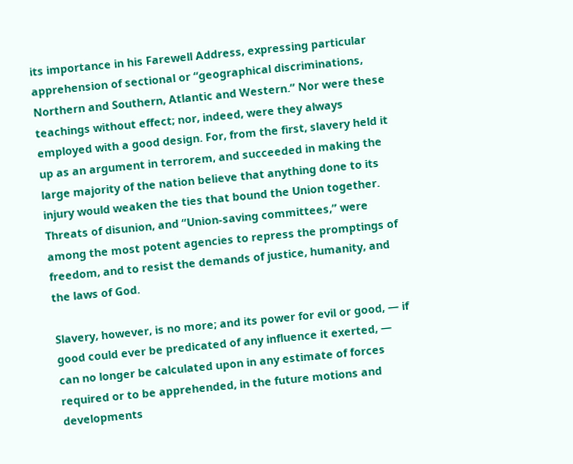its importance in his Farewell Address, expressing particular apprehension of sectional or “geographical discriminations, Northern and Southern, Atlantic and Western.” Nor were these teachings without effect; nor, indeed, were they always employed with a good design. For, from the first, slavery held it up as an argument in terrorem, and succeeded in making the large majority of the nation believe that anything done to its injury would weaken the ties that bound the Union together. Threats of disunion, and “Union-saving committees,” were among the most potent agencies to repress the promptings of freedom, and to resist the demands of justice, humanity, and the laws of God.

Slavery, however, is no more; and its power for evil or good, — if good could ever be predicated of any influence it exerted, — can no longer be calculated upon in any estimate of forces required or to be apprehended, in the future motions and developments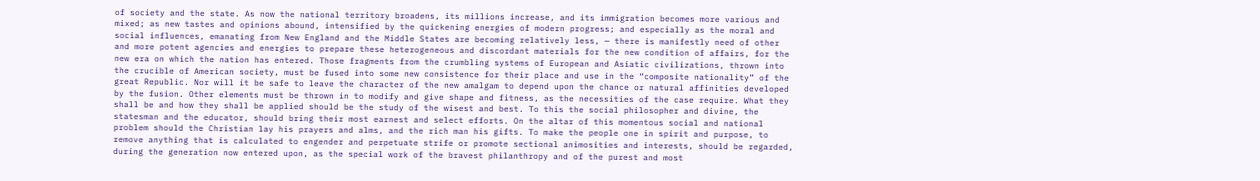of society and the state. As now the national territory broadens, its millions increase, and its immigration becomes more various and mixed; as new tastes and opinions abound, intensified by the quickening energies of modern progress; and especially as the moral and social influences, emanating from New England and the Middle States are becoming relatively less, — there is manifestly need of other and more potent agencies and energies to prepare these heterogeneous and discordant materials for the new condition of affairs, for the new era on which the nation has entered. Those fragments from the crumbling systems of European and Asiatic civilizations, thrown into the crucible of American society, must be fused into some new consistence for their place and use in the “composite nationality” of the great Republic. Nor will it be safe to leave the character of the new amalgam to depend upon the chance or natural affinities developed by the fusion. Other elements must be thrown in to modify and give shape and fitness, as the necessities of the case require. What they shall be and how they shall be applied should be the study of the wisest and best. To this the social philosopher and divine, the statesman and the educator, should bring their most earnest and select efforts. On the altar of this momentous social and national problem should the Christian lay his prayers and alms, and the rich man his gifts. To make the people one in spirit and purpose, to remove anything that is calculated to engender and perpetuate strife or promote sectional animosities and interests, should be regarded, during the generation now entered upon, as the special work of the bravest philanthropy and of the purest and most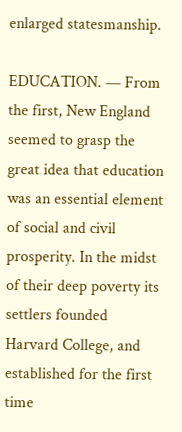enlarged statesmanship.

EDUCATION. — From the first, New England seemed to grasp the great idea that education was an essential element of social and civil prosperity. In the midst of their deep poverty its settlers founded Harvard College, and established for the first time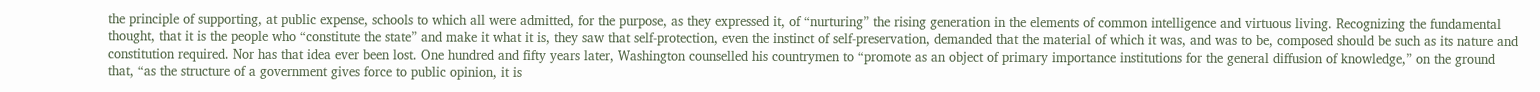the principle of supporting, at public expense, schools to which all were admitted, for the purpose, as they expressed it, of “nurturing” the rising generation in the elements of common intelligence and virtuous living. Recognizing the fundamental thought, that it is the people who “constitute the state” and make it what it is, they saw that self-protection, even the instinct of self-preservation, demanded that the material of which it was, and was to be, composed should be such as its nature and constitution required. Nor has that idea ever been lost. One hundred and fifty years later, Washington counselled his countrymen to “promote as an object of primary importance institutions for the general diffusion of knowledge,” on the ground that, “as the structure of a government gives force to public opinion, it is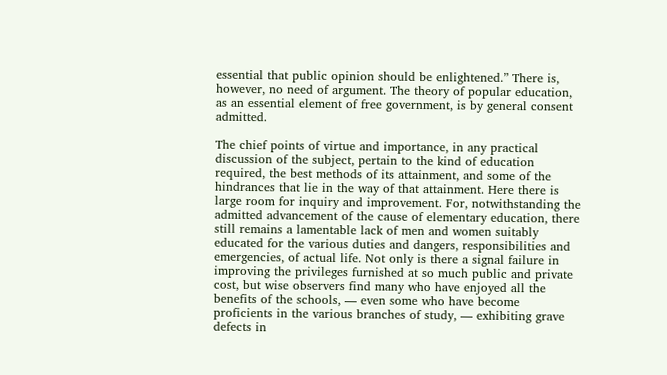essential that public opinion should be enlightened.” There is, however, no need of argument. The theory of popular education, as an essential element of free government, is by general consent admitted.

The chief points of virtue and importance, in any practical discussion of the subject, pertain to the kind of education required, the best methods of its attainment, and some of the hindrances that lie in the way of that attainment. Here there is large room for inquiry and improvement. For, notwithstanding the admitted advancement of the cause of elementary education, there still remains a lamentable lack of men and women suitably educated for the various duties and dangers, responsibilities and emergencies, of actual life. Not only is there a signal failure in improving the privileges furnished at so much public and private cost, but wise observers find many who have enjoyed all the benefits of the schools, — even some who have become proficients in the various branches of study, — exhibiting grave defects in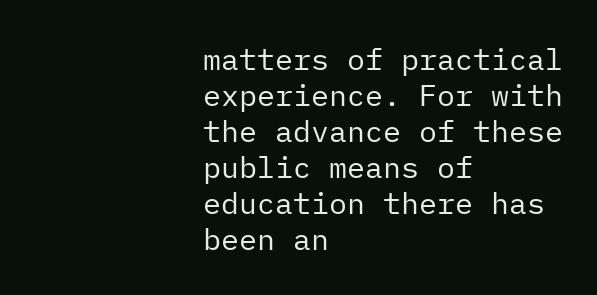matters of practical experience. For with the advance of these public means of education there has been an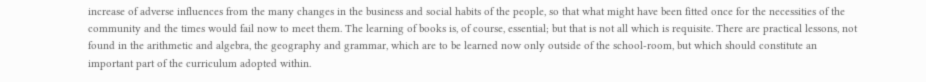increase of adverse influences from the many changes in the business and social habits of the people, so that what might have been fitted once for the necessities of the community and the times would fail now to meet them. The learning of books is, of course, essential; but that is not all which is requisite. There are practical lessons, not found in the arithmetic and algebra, the geography and grammar, which are to be learned now only outside of the school-room, but which should constitute an important part of the curriculum adopted within.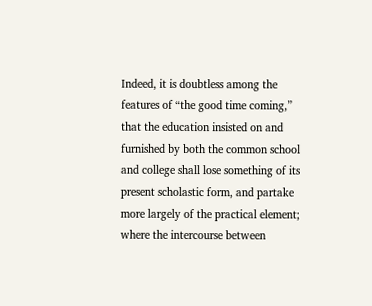Indeed, it is doubtless among the features of “the good time coming,” that the education insisted on and furnished by both the common school and college shall lose something of its present scholastic form, and partake more largely of the practical element; where the intercourse between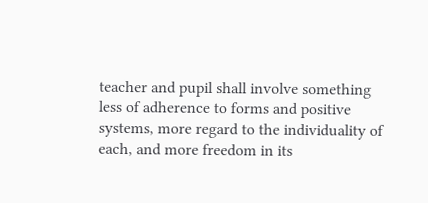teacher and pupil shall involve something less of adherence to forms and positive systems, more regard to the individuality of each, and more freedom in its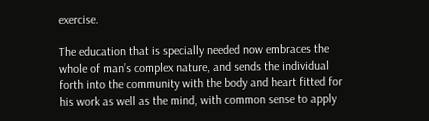exercise.

The education that is specially needed now embraces the whole of man’s complex nature, and sends the individual forth into the community with the body and heart fitted for his work as well as the mind, with common sense to apply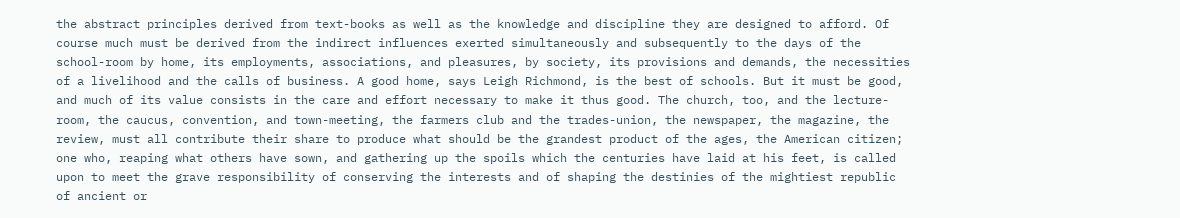the abstract principles derived from text-books as well as the knowledge and discipline they are designed to afford. Of course much must be derived from the indirect influences exerted simultaneously and subsequently to the days of the school-room by home, its employments, associations, and pleasures, by society, its provisions and demands, the necessities of a livelihood and the calls of business. A good home, says Leigh Richmond, is the best of schools. But it must be good, and much of its value consists in the care and effort necessary to make it thus good. The church, too, and the lecture-room, the caucus, convention, and town-meeting, the farmers club and the trades-union, the newspaper, the magazine, the review, must all contribute their share to produce what should be the grandest product of the ages, the American citizen; one who, reaping what others have sown, and gathering up the spoils which the centuries have laid at his feet, is called upon to meet the grave responsibility of conserving the interests and of shaping the destinies of the mightiest republic of ancient or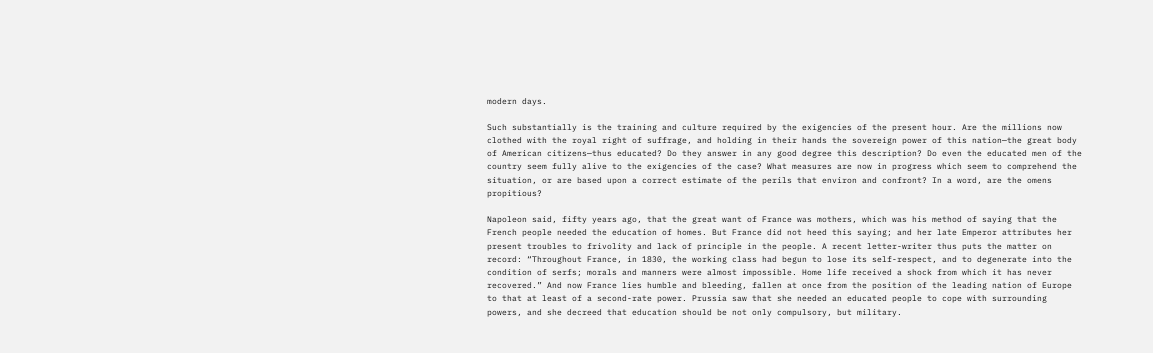modern days.

Such substantially is the training and culture required by the exigencies of the present hour. Are the millions now clothed with the royal right of suffrage, and holding in their hands the sovereign power of this nation—the great body of American citizens—thus educated? Do they answer in any good degree this description? Do even the educated men of the country seem fully alive to the exigencies of the case? What measures are now in progress which seem to comprehend the situation, or are based upon a correct estimate of the perils that environ and confront? In a word, are the omens propitious?

Napoleon said, fifty years ago, that the great want of France was mothers, which was his method of saying that the French people needed the education of homes. But France did not heed this saying; and her late Emperor attributes her present troubles to frivolity and lack of principle in the people. A recent letter-writer thus puts the matter on record: “Throughout France, in 1830, the working class had begun to lose its self-respect, and to degenerate into the condition of serfs; morals and manners were almost impossible. Home life received a shock from which it has never recovered.” And now France lies humble and bleeding, fallen at once from the position of the leading nation of Europe to that at least of a second-rate power. Prussia saw that she needed an educated people to cope with surrounding powers, and she decreed that education should be not only compulsory, but military.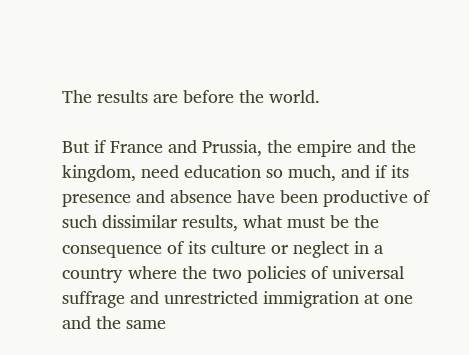The results are before the world.

But if France and Prussia, the empire and the kingdom, need education so much, and if its presence and absence have been productive of such dissimilar results, what must be the consequence of its culture or neglect in a country where the two policies of universal suffrage and unrestricted immigration at one and the same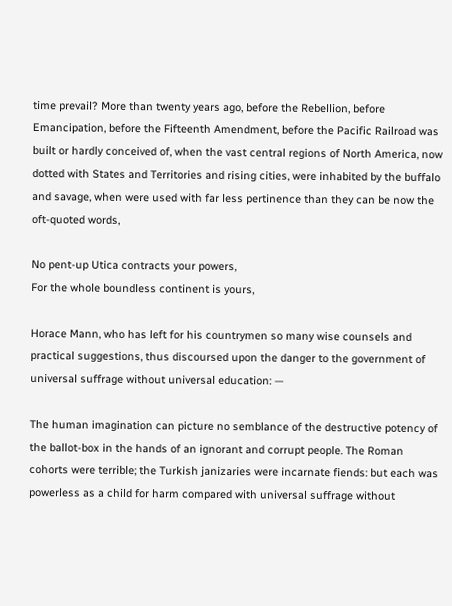time prevail? More than twenty years ago, before the Rebellion, before Emancipation, before the Fifteenth Amendment, before the Pacific Railroad was built or hardly conceived of, when the vast central regions of North America, now dotted with States and Territories and rising cities, were inhabited by the buffalo and savage, when were used with far less pertinence than they can be now the oft-quoted words,

No pent-up Utica contracts your powers,
For the whole boundless continent is yours,

Horace Mann, who has left for his countrymen so many wise counsels and practical suggestions, thus discoursed upon the danger to the government of universal suffrage without universal education: —

The human imagination can picture no semblance of the destructive potency of the ballot-box in the hands of an ignorant and corrupt people. The Roman cohorts were terrible; the Turkish janizaries were incarnate fiends: but each was powerless as a child for harm compared with universal suffrage without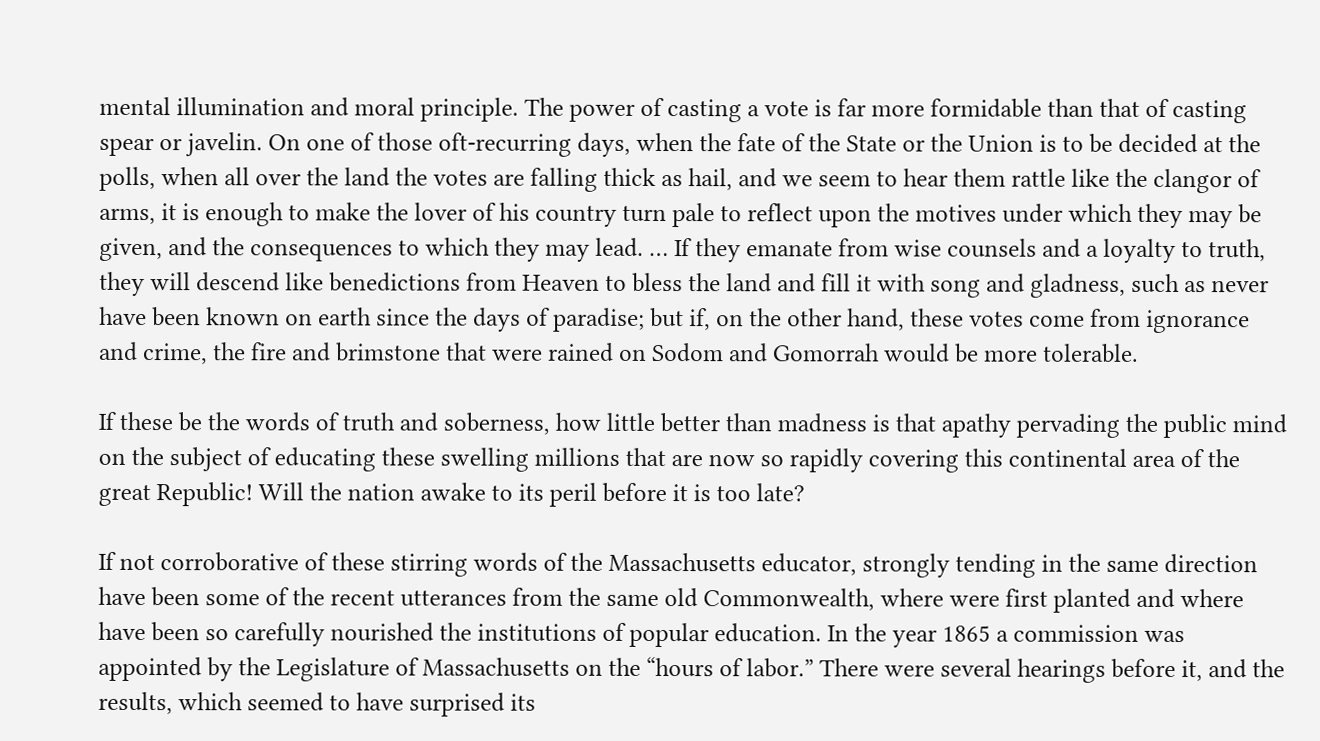mental illumination and moral principle. The power of casting a vote is far more formidable than that of casting spear or javelin. On one of those oft-recurring days, when the fate of the State or the Union is to be decided at the polls, when all over the land the votes are falling thick as hail, and we seem to hear them rattle like the clangor of arms, it is enough to make the lover of his country turn pale to reflect upon the motives under which they may be given, and the consequences to which they may lead. … If they emanate from wise counsels and a loyalty to truth, they will descend like benedictions from Heaven to bless the land and fill it with song and gladness, such as never have been known on earth since the days of paradise; but if, on the other hand, these votes come from ignorance and crime, the fire and brimstone that were rained on Sodom and Gomorrah would be more tolerable.

If these be the words of truth and soberness, how little better than madness is that apathy pervading the public mind on the subject of educating these swelling millions that are now so rapidly covering this continental area of the great Republic! Will the nation awake to its peril before it is too late?

If not corroborative of these stirring words of the Massachusetts educator, strongly tending in the same direction have been some of the recent utterances from the same old Commonwealth, where were first planted and where have been so carefully nourished the institutions of popular education. In the year 1865 a commission was appointed by the Legislature of Massachusetts on the “hours of labor.” There were several hearings before it, and the results, which seemed to have surprised its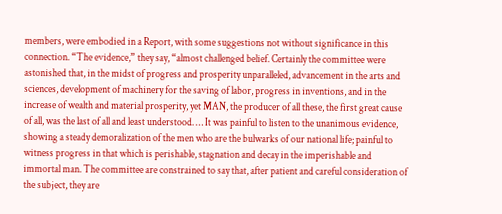members, were embodied in a Report, with some suggestions not without significance in this connection. “The evidence,” they say, “almost challenged belief. Certainly the committee were astonished that, in the midst of progress and prosperity unparalleled, advancement in the arts and sciences, development of machinery for the saving of labor, progress in inventions, and in the increase of wealth and material prosperity, yet MAN, the producer of all these, the first great cause of all, was the last of all and least understood. … It was painful to listen to the unanimous evidence, showing a steady demoralization of the men who are the bulwarks of our national life; painful to witness progress in that which is perishable, stagnation and decay in the imperishable and immortal man. The committee are constrained to say that, after patient and careful consideration of the subject, they are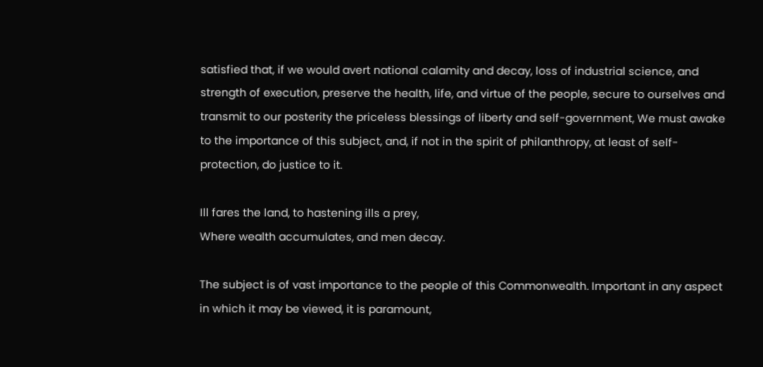satisfied that, if we would avert national calamity and decay, loss of industrial science, and strength of execution, preserve the health, life, and virtue of the people, secure to ourselves and transmit to our posterity the priceless blessings of liberty and self-government, We must awake to the importance of this subject, and, if not in the spirit of philanthropy, at least of self-protection, do justice to it.

Ill fares the land, to hastening ills a prey,
Where wealth accumulates, and men decay.

The subject is of vast importance to the people of this Commonwealth. Important in any aspect in which it may be viewed, it is paramount,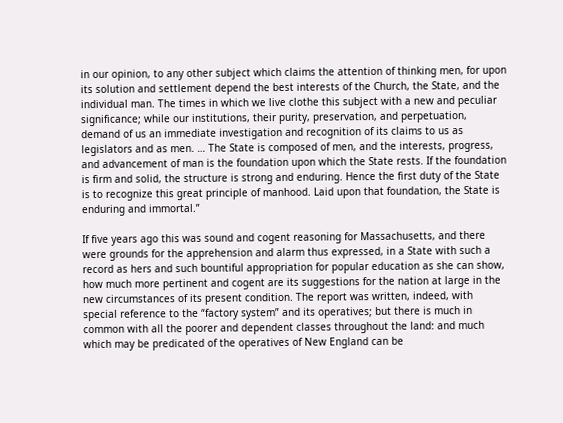in our opinion, to any other subject which claims the attention of thinking men, for upon its solution and settlement depend the best interests of the Church, the State, and the individual man. The times in which we live clothe this subject with a new and peculiar significance; while our institutions, their purity, preservation, and perpetuation, demand of us an immediate investigation and recognition of its claims to us as legislators and as men. … The State is composed of men, and the interests, progress, and advancement of man is the foundation upon which the State rests. If the foundation is firm and solid, the structure is strong and enduring. Hence the first duty of the State is to recognize this great principle of manhood. Laid upon that foundation, the State is enduring and immortal.”

If five years ago this was sound and cogent reasoning for Massachusetts, and there were grounds for the apprehension and alarm thus expressed, in a State with such a record as hers and such bountiful appropriation for popular education as she can show, how much more pertinent and cogent are its suggestions for the nation at large in the new circumstances of its present condition. The report was written, indeed, with special reference to the “factory system” and its operatives; but there is much in common with all the poorer and dependent classes throughout the land: and much which may be predicated of the operatives of New England can be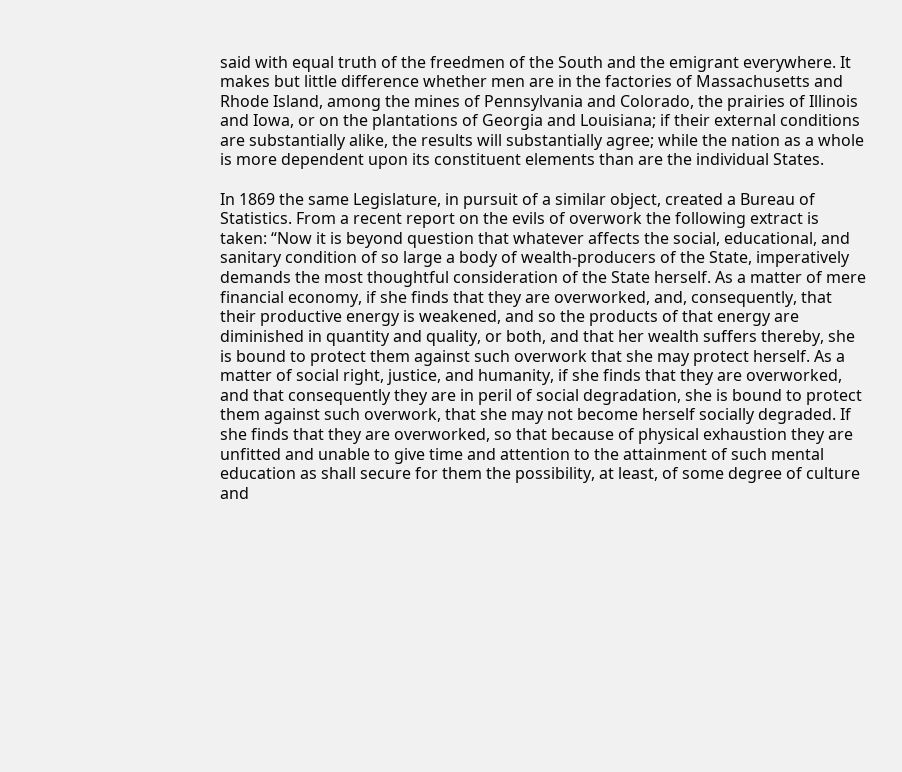said with equal truth of the freedmen of the South and the emigrant everywhere. It makes but little difference whether men are in the factories of Massachusetts and Rhode Island, among the mines of Pennsylvania and Colorado, the prairies of Illinois and Iowa, or on the plantations of Georgia and Louisiana; if their external conditions are substantially alike, the results will substantially agree; while the nation as a whole is more dependent upon its constituent elements than are the individual States.

In 1869 the same Legislature, in pursuit of a similar object, created a Bureau of Statistics. From a recent report on the evils of overwork the following extract is taken: “Now it is beyond question that whatever affects the social, educational, and sanitary condition of so large a body of wealth-producers of the State, imperatively demands the most thoughtful consideration of the State herself. As a matter of mere financial economy, if she finds that they are overworked, and, consequently, that their productive energy is weakened, and so the products of that energy are diminished in quantity and quality, or both, and that her wealth suffers thereby, she is bound to protect them against such overwork that she may protect herself. As a matter of social right, justice, and humanity, if she finds that they are overworked, and that consequently they are in peril of social degradation, she is bound to protect them against such overwork, that she may not become herself socially degraded. If she finds that they are overworked, so that because of physical exhaustion they are unfitted and unable to give time and attention to the attainment of such mental education as shall secure for them the possibility, at least, of some degree of culture and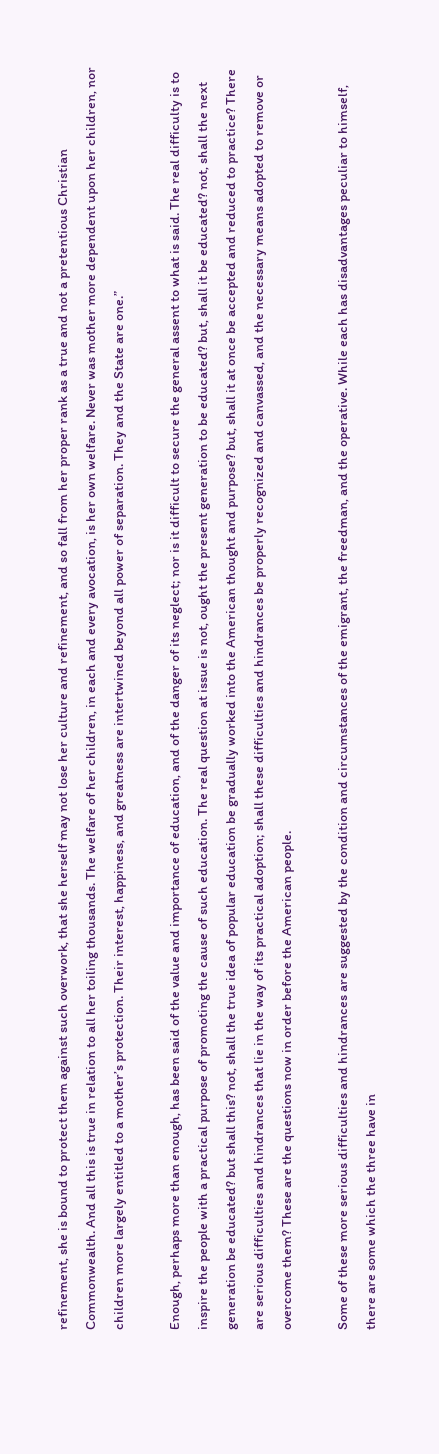refinement, she is bound to protect them against such overwork, that she herself may not lose her culture and refinement, and so fall from her proper rank as a true and not a pretentious Christian Commonwealth. And all this is true in relation to all her toiling thousands. The welfare of her children, in each and every avocation, is her own welfare. Never was mother more dependent upon her children, nor children more largely entitled to a mother’s protection. Their interest, happiness, and greatness are intertwined beyond all power of separation. They and the State are one.”

Enough, perhaps more than enough, has been said of the value and importance of education, and of the danger of its neglect; nor is it difficult to secure the general assent to what is said. The real difficulty is to inspire the people with a practical purpose of promoting the cause of such education. The real question at issue is not, ought the present generation to be educated? but, shall it be educated? not, shall the next generation be educated? but shall this? not, shall the true idea of popular education be gradually worked into the American thought and purpose? but, shall it at once be accepted and reduced to practice? There are serious difficulties and hindrances that lie in the way of its practical adoption; shall these difficulties and hindrances be properly recognized and canvassed, and the necessary means adopted to remove or overcome them? These are the questions now in order before the American people.

Some of these more serious difficulties and hindrances are suggested by the condition and circumstances of the emigrant, the freedman, and the operative. While each has disadvantages peculiar to himself, there are some which the three have in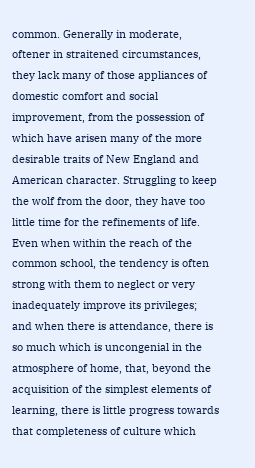common. Generally in moderate, oftener in straitened circumstances, they lack many of those appliances of domestic comfort and social improvement, from the possession of which have arisen many of the more desirable traits of New England and American character. Struggling to keep the wolf from the door, they have too little time for the refinements of life. Even when within the reach of the common school, the tendency is often strong with them to neglect or very inadequately improve its privileges; and when there is attendance, there is so much which is uncongenial in the atmosphere of home, that, beyond the acquisition of the simplest elements of learning, there is little progress towards that completeness of culture which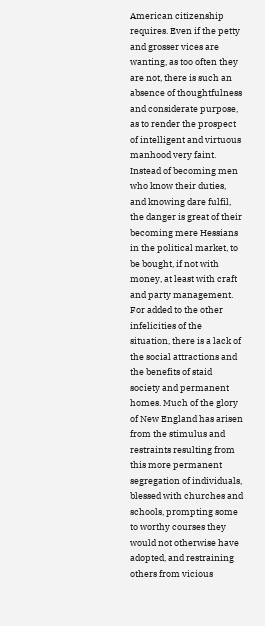American citizenship requires. Even if the petty and grosser vices are wanting, as too often they are not, there is such an absence of thoughtfulness and considerate purpose, as to render the prospect of intelligent and virtuous manhood very faint. Instead of becoming men who know their duties, and knowing dare fulfil, the danger is great of their becoming mere Hessians in the political market, to be bought, if not with money, at least with craft and party management. For added to the other infelicities of the situation, there is a lack of the social attractions and the benefits of staid society and permanent homes. Much of the glory of New England has arisen from the stimulus and restraints resulting from this more permanent segregation of individuals, blessed with churches and schools, prompting some to worthy courses they would not otherwise have adopted, and restraining others from vicious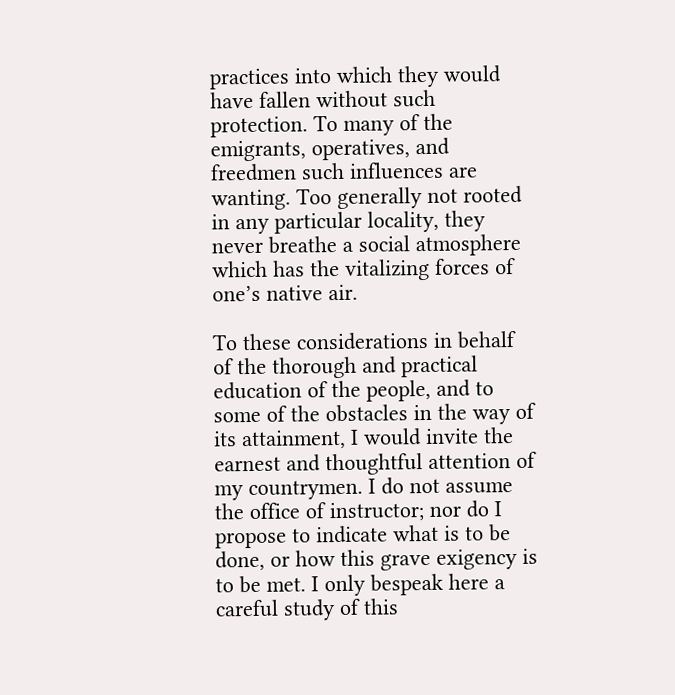practices into which they would have fallen without such protection. To many of the emigrants, operatives, and freedmen such influences are wanting. Too generally not rooted in any particular locality, they never breathe a social atmosphere which has the vitalizing forces of one’s native air.

To these considerations in behalf of the thorough and practical education of the people, and to some of the obstacles in the way of its attainment, I would invite the earnest and thoughtful attention of my countrymen. I do not assume the office of instructor; nor do I propose to indicate what is to be done, or how this grave exigency is to be met. I only bespeak here a careful study of this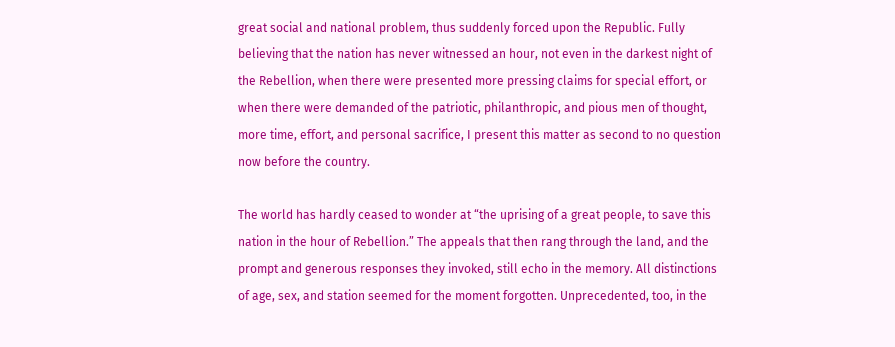great social and national problem, thus suddenly forced upon the Republic. Fully believing that the nation has never witnessed an hour, not even in the darkest night of the Rebellion, when there were presented more pressing claims for special effort, or when there were demanded of the patriotic, philanthropic, and pious men of thought, more time, effort, and personal sacrifice, I present this matter as second to no question now before the country.

The world has hardly ceased to wonder at “the uprising of a great people, to save this nation in the hour of Rebellion.” The appeals that then rang through the land, and the prompt and generous responses they invoked, still echo in the memory. All distinctions of age, sex, and station seemed for the moment forgotten. Unprecedented, too, in the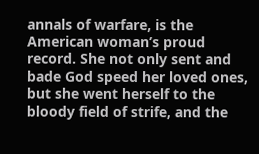annals of warfare, is the American woman’s proud record. She not only sent and bade God speed her loved ones, but she went herself to the bloody field of strife, and the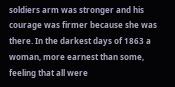soldiers arm was stronger and his courage was firmer because she was there. In the darkest days of 1863 a woman, more earnest than some, feeling that all were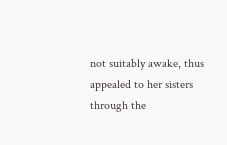not suitably awake, thus appealed to her sisters through the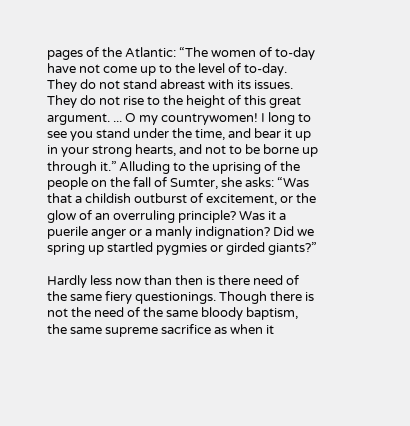pages of the Atlantic: “The women of to-day have not come up to the level of to-day. They do not stand abreast with its issues. They do not rise to the height of this great argument. ... O my countrywomen! I long to see you stand under the time, and bear it up in your strong hearts, and not to be borne up through it.” Alluding to the uprising of the people on the fall of Sumter, she asks: “Was that a childish outburst of excitement, or the glow of an overruling principle? Was it a puerile anger or a manly indignation? Did we spring up startled pygmies or girded giants?”

Hardly less now than then is there need of the same fiery questionings. Though there is not the need of the same bloody baptism, the same supreme sacrifice as when it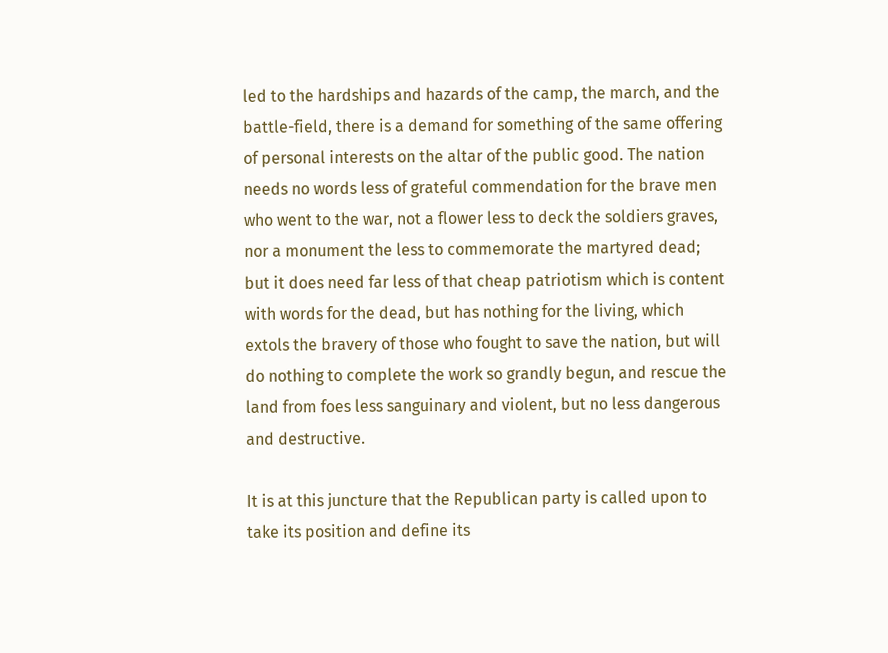led to the hardships and hazards of the camp, the march, and the battle-field, there is a demand for something of the same offering of personal interests on the altar of the public good. The nation needs no words less of grateful commendation for the brave men who went to the war, not a flower less to deck the soldiers graves, nor a monument the less to commemorate the martyred dead; but it does need far less of that cheap patriotism which is content with words for the dead, but has nothing for the living, which extols the bravery of those who fought to save the nation, but will do nothing to complete the work so grandly begun, and rescue the land from foes less sanguinary and violent, but no less dangerous and destructive.

It is at this juncture that the Republican party is called upon to take its position and define its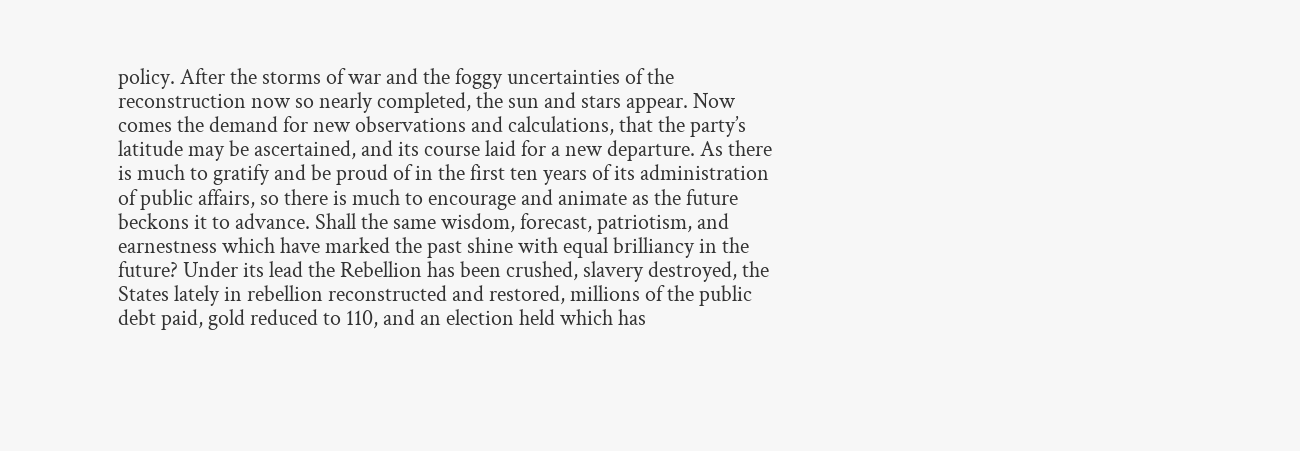policy. After the storms of war and the foggy uncertainties of the reconstruction now so nearly completed, the sun and stars appear. Now comes the demand for new observations and calculations, that the party’s latitude may be ascertained, and its course laid for a new departure. As there is much to gratify and be proud of in the first ten years of its administration of public affairs, so there is much to encourage and animate as the future beckons it to advance. Shall the same wisdom, forecast, patriotism, and earnestness which have marked the past shine with equal brilliancy in the future? Under its lead the Rebellion has been crushed, slavery destroyed, the States lately in rebellion reconstructed and restored, millions of the public debt paid, gold reduced to 110, and an election held which has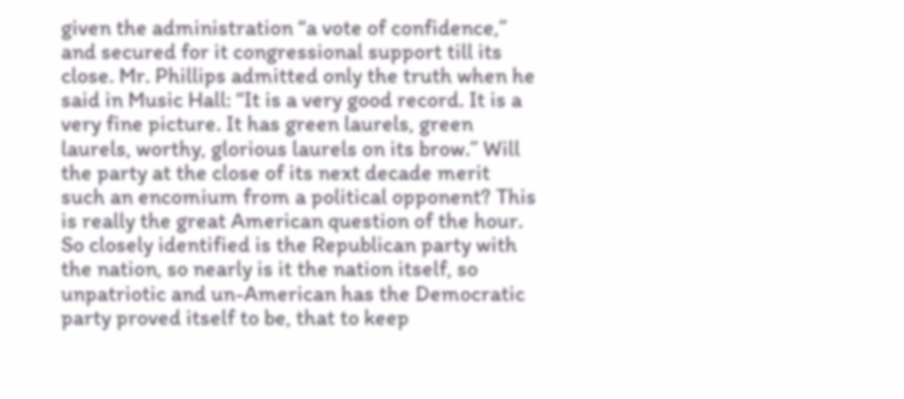given the administration “a vote of confidence,” and secured for it congressional support till its close. Mr. Phillips admitted only the truth when he said in Music Hall: “It is a very good record. It is a very fine picture. It has green laurels, green laurels, worthy, glorious laurels on its brow.” Will the party at the close of its next decade merit such an encomium from a political opponent? This is really the great American question of the hour. So closely identified is the Republican party with the nation, so nearly is it the nation itself, so unpatriotic and un-American has the Democratic party proved itself to be, that to keep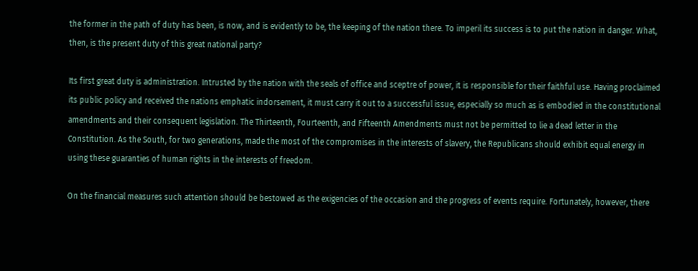the former in the path of duty has been, is now, and is evidently to be, the keeping of the nation there. To imperil its success is to put the nation in danger. What, then, is the present duty of this great national party?

Its first great duty is administration. Intrusted by the nation with the seals of office and sceptre of power, it is responsible for their faithful use. Having proclaimed its public policy and received the nations emphatic indorsement, it must carry it out to a successful issue, especially so much as is embodied in the constitutional amendments and their consequent legislation. The Thirteenth, Fourteenth, and Fifteenth Amendments must not be permitted to lie a dead letter in the Constitution. As the South, for two generations, made the most of the compromises in the interests of slavery, the Republicans should exhibit equal energy in using these guaranties of human rights in the interests of freedom.

On the financial measures such attention should be bestowed as the exigencies of the occasion and the progress of events require. Fortunately, however, there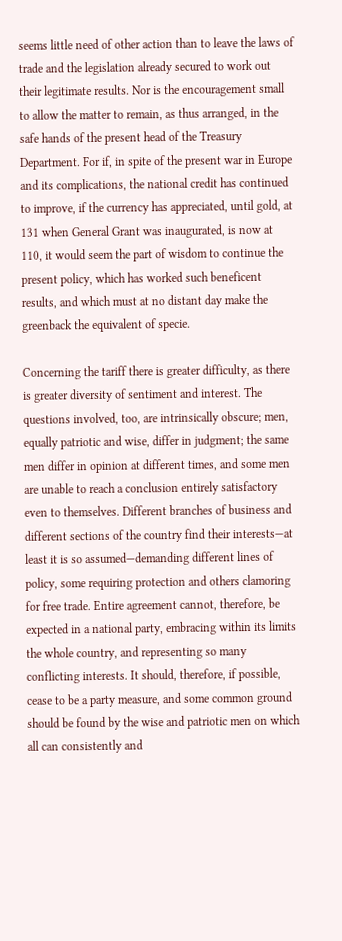seems little need of other action than to leave the laws of trade and the legislation already secured to work out their legitimate results. Nor is the encouragement small to allow the matter to remain, as thus arranged, in the safe hands of the present head of the Treasury Department. For if, in spite of the present war in Europe and its complications, the national credit has continued to improve, if the currency has appreciated, until gold, at 131 when General Grant was inaugurated, is now at 110, it would seem the part of wisdom to continue the present policy, which has worked such beneficent results, and which must at no distant day make the greenback the equivalent of specie.

Concerning the tariff there is greater difficulty, as there is greater diversity of sentiment and interest. The questions involved, too, are intrinsically obscure; men, equally patriotic and wise, differ in judgment; the same men differ in opinion at different times, and some men are unable to reach a conclusion entirely satisfactory even to themselves. Different branches of business and different sections of the country find their interests—at least it is so assumed—demanding different lines of policy, some requiring protection and others clamoring for free trade. Entire agreement cannot, therefore, be expected in a national party, embracing within its limits the whole country, and representing so many conflicting interests. It should, therefore, if possible, cease to be a party measure, and some common ground should be found by the wise and patriotic men on which all can consistently and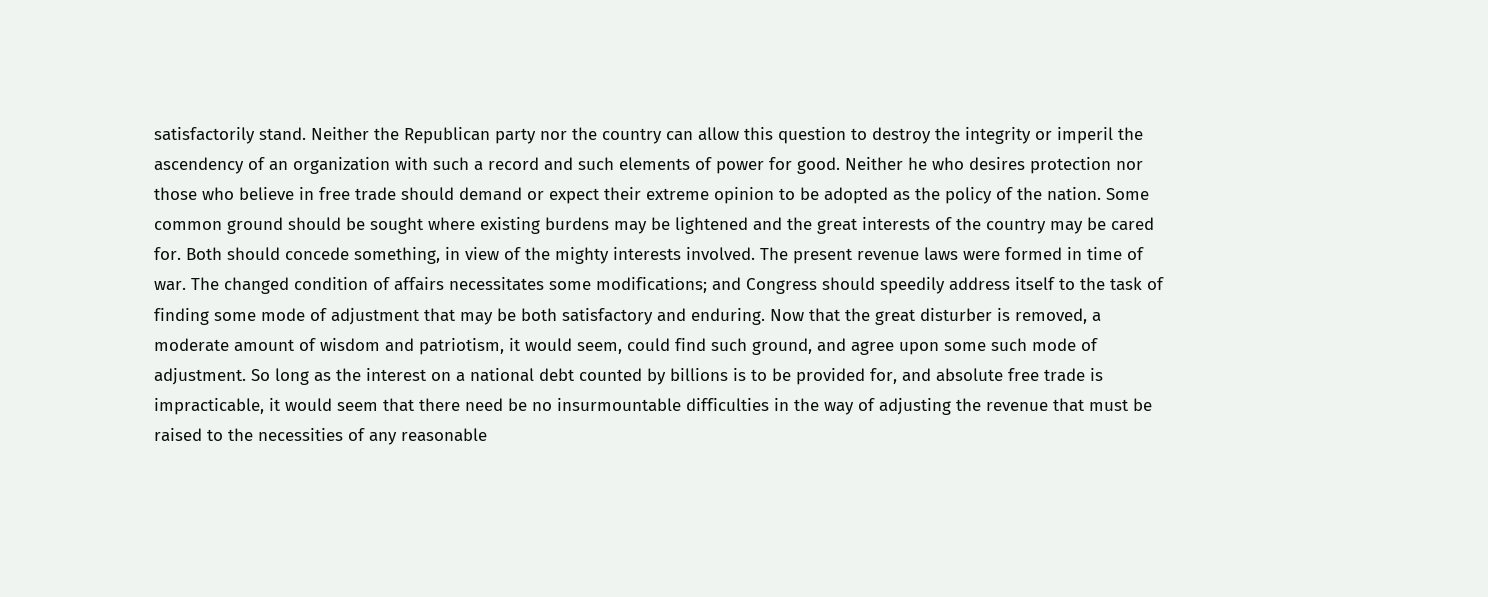satisfactorily stand. Neither the Republican party nor the country can allow this question to destroy the integrity or imperil the ascendency of an organization with such a record and such elements of power for good. Neither he who desires protection nor those who believe in free trade should demand or expect their extreme opinion to be adopted as the policy of the nation. Some common ground should be sought where existing burdens may be lightened and the great interests of the country may be cared for. Both should concede something, in view of the mighty interests involved. The present revenue laws were formed in time of war. The changed condition of affairs necessitates some modifications; and Congress should speedily address itself to the task of finding some mode of adjustment that may be both satisfactory and enduring. Now that the great disturber is removed, a moderate amount of wisdom and patriotism, it would seem, could find such ground, and agree upon some such mode of adjustment. So long as the interest on a national debt counted by billions is to be provided for, and absolute free trade is impracticable, it would seem that there need be no insurmountable difficulties in the way of adjusting the revenue that must be raised to the necessities of any reasonable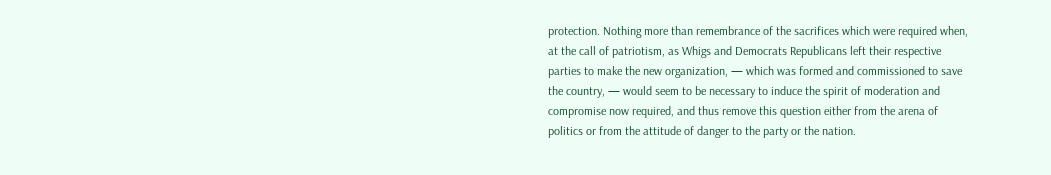protection. Nothing more than remembrance of the sacrifices which were required when, at the call of patriotism, as Whigs and Democrats Republicans left their respective parties to make the new organization, — which was formed and commissioned to save the country, — would seem to be necessary to induce the spirit of moderation and compromise now required, and thus remove this question either from the arena of politics or from the attitude of danger to the party or the nation.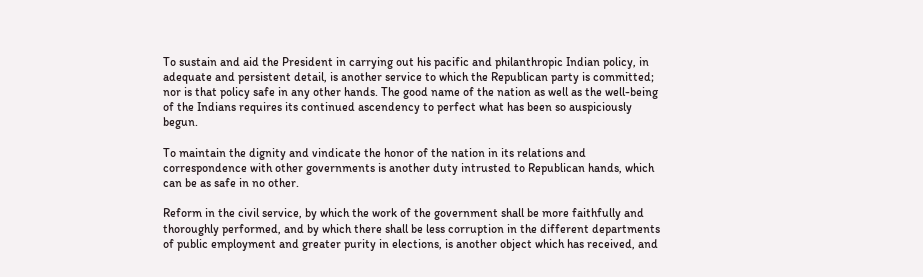To sustain and aid the President in carrying out his pacific and philanthropic Indian policy, in adequate and persistent detail, is another service to which the Republican party is committed; nor is that policy safe in any other hands. The good name of the nation as well as the well-being of the Indians requires its continued ascendency to perfect what has been so auspiciously begun.

To maintain the dignity and vindicate the honor of the nation in its relations and correspondence with other governments is another duty intrusted to Republican hands, which can be as safe in no other.

Reform in the civil service, by which the work of the government shall be more faithfully and thoroughly performed, and by which there shall be less corruption in the different departments of public employment and greater purity in elections, is another object which has received, and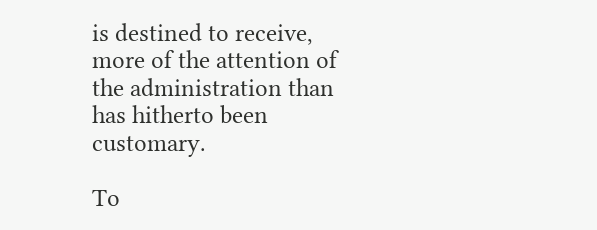is destined to receive, more of the attention of the administration than has hitherto been customary.

To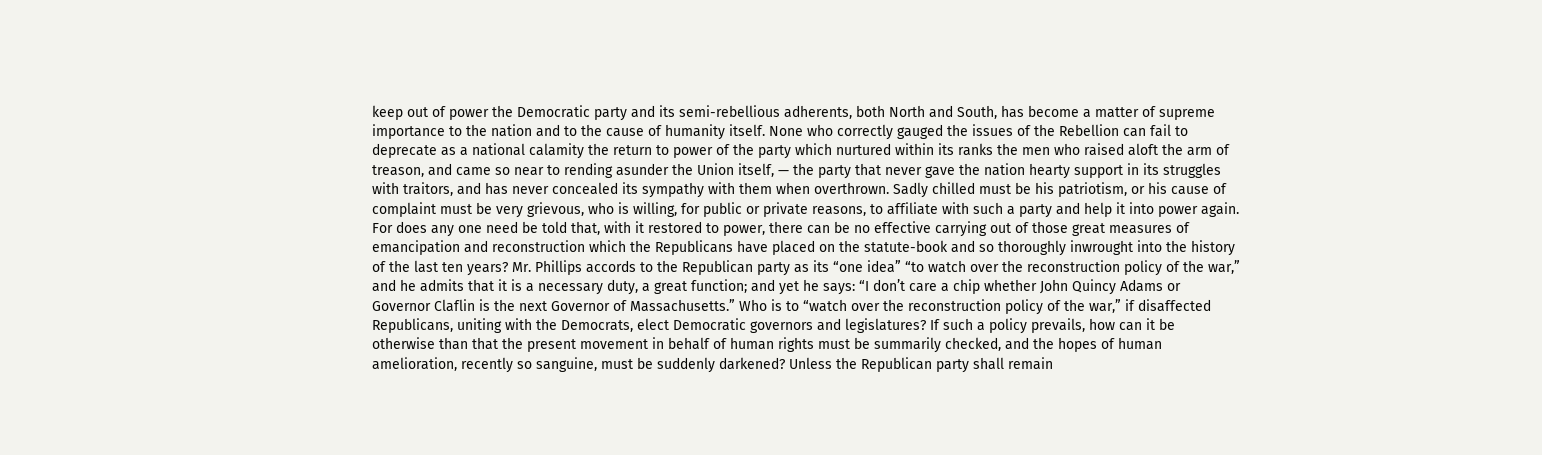keep out of power the Democratic party and its semi-rebellious adherents, both North and South, has become a matter of supreme importance to the nation and to the cause of humanity itself. None who correctly gauged the issues of the Rebellion can fail to deprecate as a national calamity the return to power of the party which nurtured within its ranks the men who raised aloft the arm of treason, and came so near to rending asunder the Union itself, — the party that never gave the nation hearty support in its struggles with traitors, and has never concealed its sympathy with them when overthrown. Sadly chilled must be his patriotism, or his cause of complaint must be very grievous, who is willing, for public or private reasons, to affiliate with such a party and help it into power again. For does any one need be told that, with it restored to power, there can be no effective carrying out of those great measures of emancipation and reconstruction which the Republicans have placed on the statute-book and so thoroughly inwrought into the history of the last ten years? Mr. Phillips accords to the Republican party as its “one idea” “to watch over the reconstruction policy of the war,” and he admits that it is a necessary duty, a great function; and yet he says: “I don’t care a chip whether John Quincy Adams or Governor Claflin is the next Governor of Massachusetts.” Who is to “watch over the reconstruction policy of the war,” if disaffected Republicans, uniting with the Democrats, elect Democratic governors and legislatures? If such a policy prevails, how can it be otherwise than that the present movement in behalf of human rights must be summarily checked, and the hopes of human amelioration, recently so sanguine, must be suddenly darkened? Unless the Republican party shall remain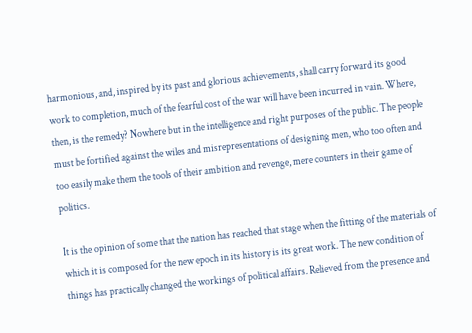harmonious, and, inspired by its past and glorious achievements, shall carry forward its good work to completion, much of the fearful cost of the war will have been incurred in vain. Where, then, is the remedy? Nowhere but in the intelligence and right purposes of the public. The people must be fortified against the wiles and misrepresentations of designing men, who too often and too easily make them the tools of their ambition and revenge, mere counters in their game of politics.

It is the opinion of some that the nation has reached that stage when the fitting of the materials of which it is composed for the new epoch in its history is its great work. The new condition of things has practically changed the workings of political affairs. Relieved from the presence and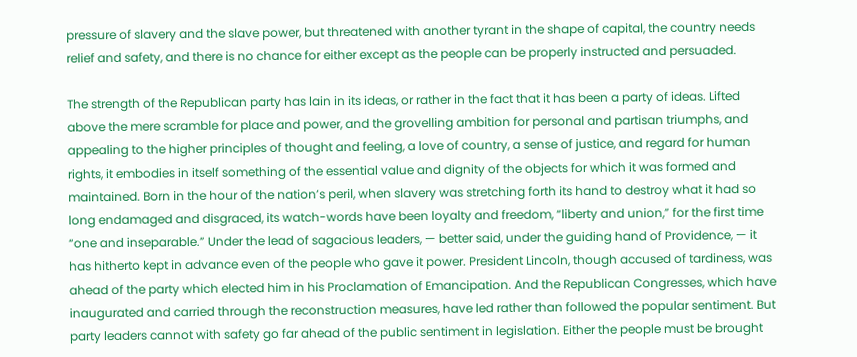pressure of slavery and the slave power, but threatened with another tyrant in the shape of capital, the country needs relief and safety, and there is no chance for either except as the people can be properly instructed and persuaded.

The strength of the Republican party has lain in its ideas, or rather in the fact that it has been a party of ideas. Lifted above the mere scramble for place and power, and the grovelling ambition for personal and partisan triumphs, and appealing to the higher principles of thought and feeling, a love of country, a sense of justice, and regard for human rights, it embodies in itself something of the essential value and dignity of the objects for which it was formed and maintained. Born in the hour of the nation’s peril, when slavery was stretching forth its hand to destroy what it had so long endamaged and disgraced, its watch-words have been loyalty and freedom, “liberty and union,” for the first time “one and inseparable.” Under the lead of sagacious leaders, — better said, under the guiding hand of Providence, — it has hitherto kept in advance even of the people who gave it power. President Lincoln, though accused of tardiness, was ahead of the party which elected him in his Proclamation of Emancipation. And the Republican Congresses, which have inaugurated and carried through the reconstruction measures, have led rather than followed the popular sentiment. But party leaders cannot with safety go far ahead of the public sentiment in legislation. Either the people must be brought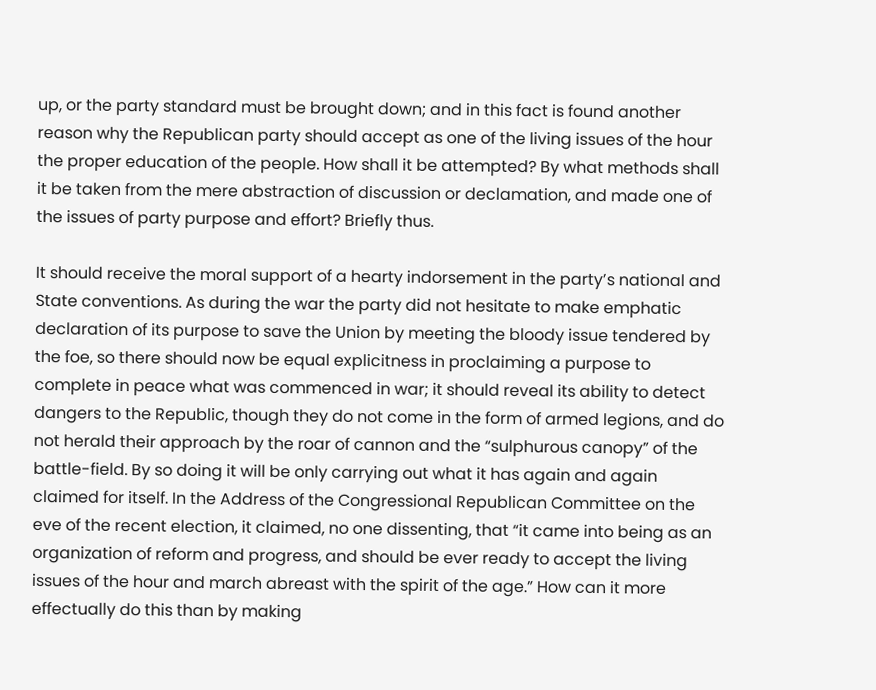up, or the party standard must be brought down; and in this fact is found another reason why the Republican party should accept as one of the living issues of the hour the proper education of the people. How shall it be attempted? By what methods shall it be taken from the mere abstraction of discussion or declamation, and made one of the issues of party purpose and effort? Briefly thus.

It should receive the moral support of a hearty indorsement in the party’s national and State conventions. As during the war the party did not hesitate to make emphatic declaration of its purpose to save the Union by meeting the bloody issue tendered by the foe, so there should now be equal explicitness in proclaiming a purpose to complete in peace what was commenced in war; it should reveal its ability to detect dangers to the Republic, though they do not come in the form of armed legions, and do not herald their approach by the roar of cannon and the “sulphurous canopy” of the battle-field. By so doing it will be only carrying out what it has again and again claimed for itself. In the Address of the Congressional Republican Committee on the eve of the recent election, it claimed, no one dissenting, that “it came into being as an organization of reform and progress, and should be ever ready to accept the living issues of the hour and march abreast with the spirit of the age.” How can it more effectually do this than by making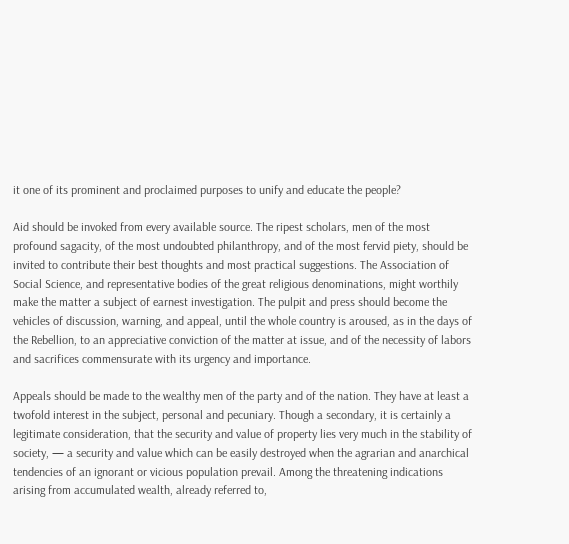it one of its prominent and proclaimed purposes to unify and educate the people?

Aid should be invoked from every available source. The ripest scholars, men of the most profound sagacity, of the most undoubted philanthropy, and of the most fervid piety, should be invited to contribute their best thoughts and most practical suggestions. The Association of Social Science, and representative bodies of the great religious denominations, might worthily make the matter a subject of earnest investigation. The pulpit and press should become the vehicles of discussion, warning, and appeal, until the whole country is aroused, as in the days of the Rebellion, to an appreciative conviction of the matter at issue, and of the necessity of labors and sacrifices commensurate with its urgency and importance.

Appeals should be made to the wealthy men of the party and of the nation. They have at least a twofold interest in the subject, personal and pecuniary. Though a secondary, it is certainly a legitimate consideration, that the security and value of property lies very much in the stability of society, — a security and value which can be easily destroyed when the agrarian and anarchical tendencies of an ignorant or vicious population prevail. Among the threatening indications arising from accumulated wealth, already referred to,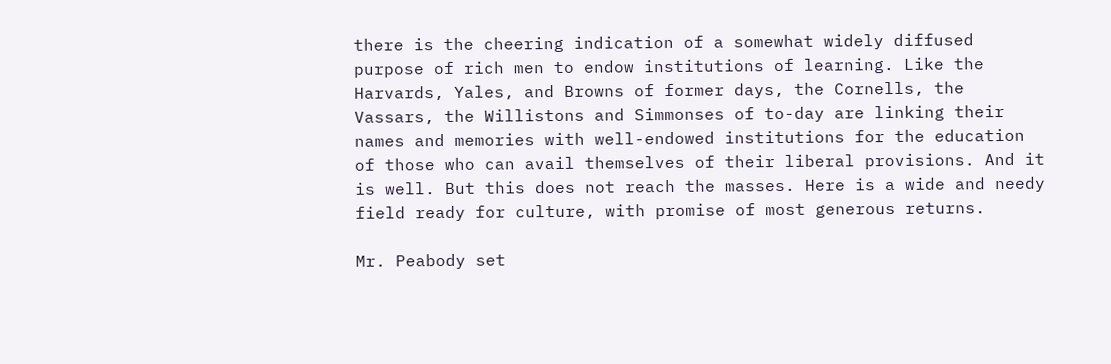there is the cheering indication of a somewhat widely diffused purpose of rich men to endow institutions of learning. Like the Harvards, Yales, and Browns of former days, the Cornells, the Vassars, the Willistons and Simmonses of to-day are linking their names and memories with well-endowed institutions for the education of those who can avail themselves of their liberal provisions. And it is well. But this does not reach the masses. Here is a wide and needy field ready for culture, with promise of most generous returns.

Mr. Peabody set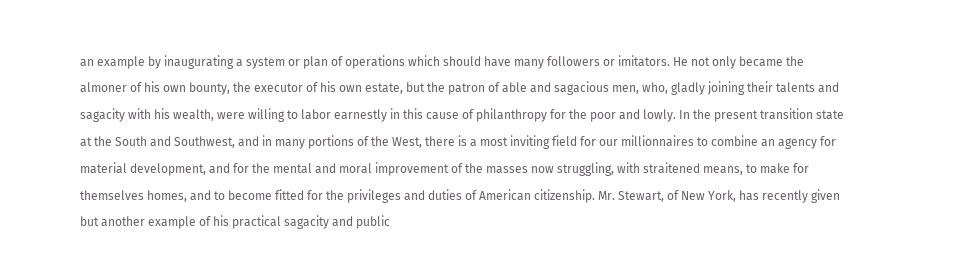an example by inaugurating a system or plan of operations which should have many followers or imitators. He not only became the almoner of his own bounty, the executor of his own estate, but the patron of able and sagacious men, who, gladly joining their talents and sagacity with his wealth, were willing to labor earnestly in this cause of philanthropy for the poor and lowly. In the present transition state at the South and Southwest, and in many portions of the West, there is a most inviting field for our millionnaires to combine an agency for material development, and for the mental and moral improvement of the masses now struggling, with straitened means, to make for themselves homes, and to become fitted for the privileges and duties of American citizenship. Mr. Stewart, of New York, has recently given but another example of his practical sagacity and public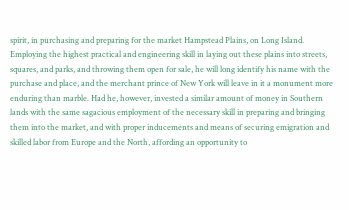spirit, in purchasing and preparing for the market Hampstead Plains, on Long Island. Employing the highest practical and engineering skill in laying out these plains into streets, squares, and parks, and throwing them open for sale, he will long identify his name with the purchase and place, and the merchant prince of New York will leave in it a monument more enduring than marble. Had he, however, invested a similar amount of money in Southern lands with the same sagacious employment of the necessary skill in preparing and bringing them into the market, and with proper inducements and means of securing emigration and skilled labor from Europe and the North, affording an opportunity to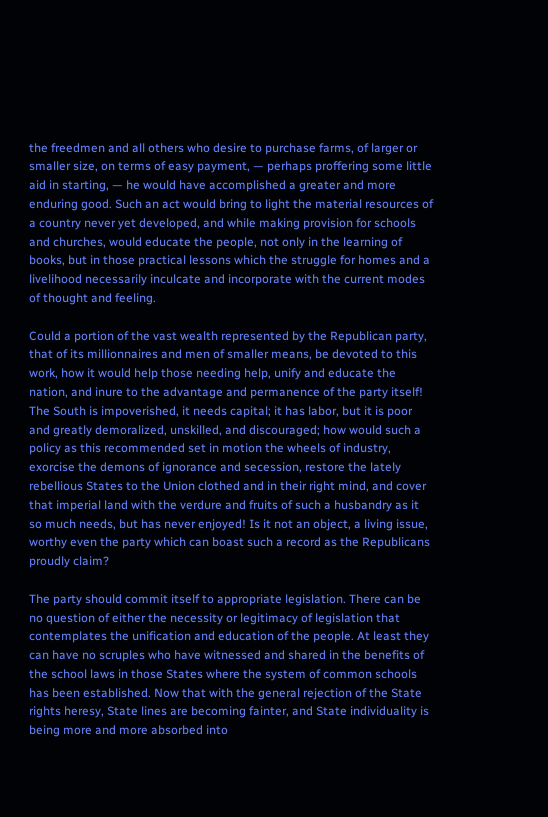the freedmen and all others who desire to purchase farms, of larger or smaller size, on terms of easy payment, — perhaps proffering some little aid in starting, — he would have accomplished a greater and more enduring good. Such an act would bring to light the material resources of a country never yet developed, and while making provision for schools and churches, would educate the people, not only in the learning of books, but in those practical lessons which the struggle for homes and a livelihood necessarily inculcate and incorporate with the current modes of thought and feeling.

Could a portion of the vast wealth represented by the Republican party, that of its millionnaires and men of smaller means, be devoted to this work, how it would help those needing help, unify and educate the nation, and inure to the advantage and permanence of the party itself! The South is impoverished, it needs capital; it has labor, but it is poor and greatly demoralized, unskilled, and discouraged; how would such a policy as this recommended set in motion the wheels of industry, exorcise the demons of ignorance and secession, restore the lately rebellious States to the Union clothed and in their right mind, and cover that imperial land with the verdure and fruits of such a husbandry as it so much needs, but has never enjoyed! Is it not an object, a living issue, worthy even the party which can boast such a record as the Republicans proudly claim?

The party should commit itself to appropriate legislation. There can be no question of either the necessity or legitimacy of legislation that contemplates the unification and education of the people. At least they can have no scruples who have witnessed and shared in the benefits of the school laws in those States where the system of common schools has been established. Now that with the general rejection of the State rights heresy, State lines are becoming fainter, and State individuality is being more and more absorbed into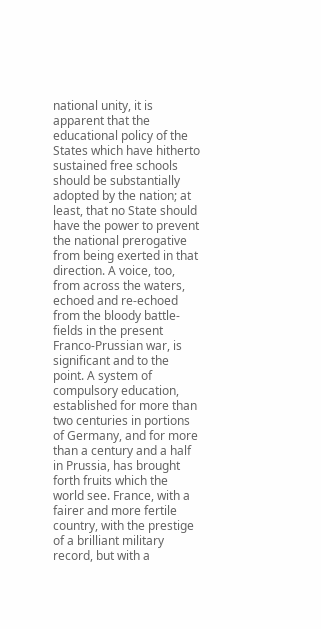national unity, it is apparent that the educational policy of the States which have hitherto sustained free schools should be substantially adopted by the nation; at least, that no State should have the power to prevent the national prerogative from being exerted in that direction. A voice, too, from across the waters, echoed and re-echoed from the bloody battle-fields in the present Franco-Prussian war, is significant and to the point. A system of compulsory education, established for more than two centuries in portions of Germany, and for more than a century and a half in Prussia, has brought forth fruits which the world see. France, with a fairer and more fertile country, with the prestige of a brilliant military record, but with a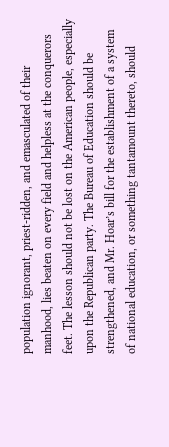population ignorant, priest-ridden, and emasculated of their manhood, lies beaten on every field and helpless at the conquerors feet. The lesson should not be lost on the American people, especially upon the Republican party. The Bureau of Education should be strengthened, and Mr. Hoar’s bill for the establishment of a system of national education, or something tantamount thereto, should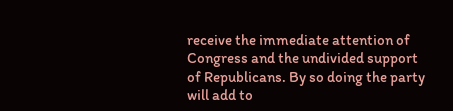receive the immediate attention of Congress and the undivided support of Republicans. By so doing the party will add to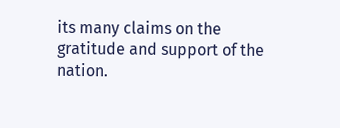its many claims on the gratitude and support of the nation.